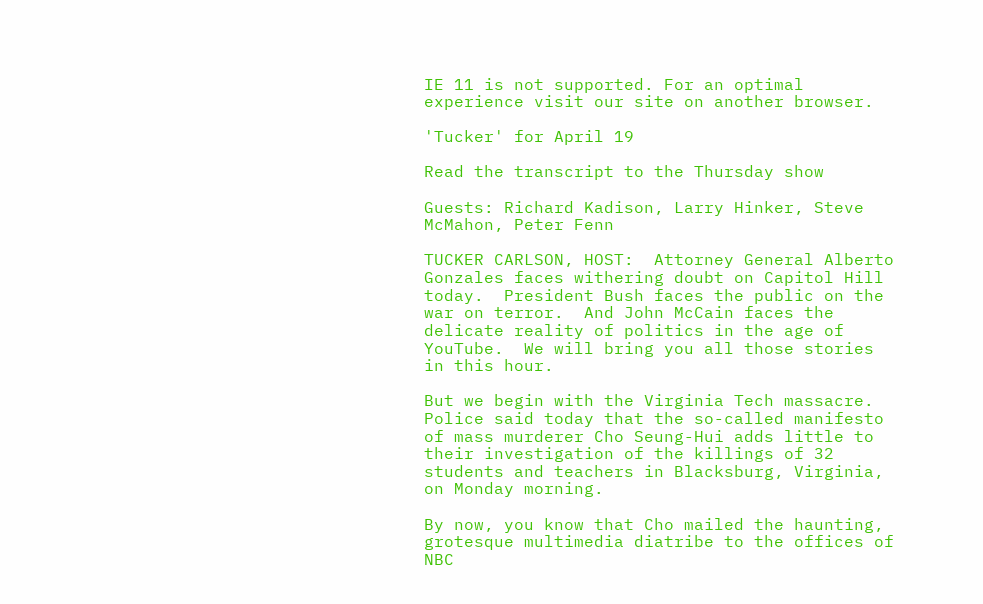IE 11 is not supported. For an optimal experience visit our site on another browser.

'Tucker' for April 19

Read the transcript to the Thursday show

Guests: Richard Kadison, Larry Hinker, Steve McMahon, Peter Fenn

TUCKER CARLSON, HOST:  Attorney General Alberto Gonzales faces withering doubt on Capitol Hill today.  President Bush faces the public on the war on terror.  And John McCain faces the delicate reality of politics in the age of YouTube.  We will bring you all those stories in this hour.

But we begin with the Virginia Tech massacre.  Police said today that the so-called manifesto of mass murderer Cho Seung-Hui adds little to their investigation of the killings of 32 students and teachers in Blacksburg, Virginia, on Monday morning.

By now, you know that Cho mailed the haunting, grotesque multimedia diatribe to the offices of NBC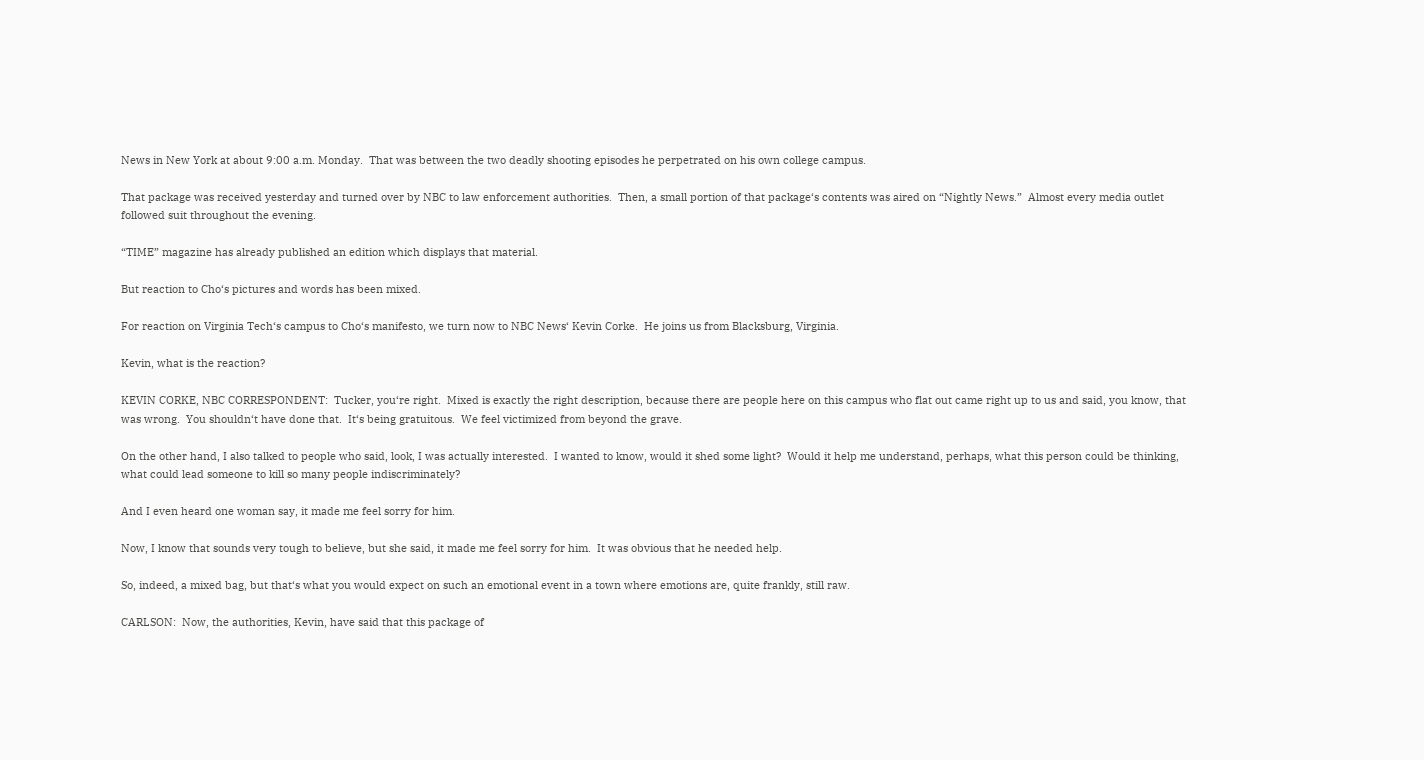News in New York at about 9:00 a.m. Monday.  That was between the two deadly shooting episodes he perpetrated on his own college campus.

That package was received yesterday and turned over by NBC to law enforcement authorities.  Then, a small portion of that package‘s contents was aired on “Nightly News.”  Almost every media outlet followed suit throughout the evening.

“TIME” magazine has already published an edition which displays that material.

But reaction to Cho‘s pictures and words has been mixed.

For reaction on Virginia Tech‘s campus to Cho‘s manifesto, we turn now to NBC News‘ Kevin Corke.  He joins us from Blacksburg, Virginia.

Kevin, what is the reaction?

KEVIN CORKE, NBC CORRESPONDENT:  Tucker, you‘re right.  Mixed is exactly the right description, because there are people here on this campus who flat out came right up to us and said, you know, that was wrong.  You shouldn‘t have done that.  It‘s being gratuitous.  We feel victimized from beyond the grave.

On the other hand, I also talked to people who said, look, I was actually interested.  I wanted to know, would it shed some light?  Would it help me understand, perhaps, what this person could be thinking, what could lead someone to kill so many people indiscriminately?

And I even heard one woman say, it made me feel sorry for him.

Now, I know that sounds very tough to believe, but she said, it made me feel sorry for him.  It was obvious that he needed help.

So, indeed, a mixed bag, but that‘s what you would expect on such an emotional event in a town where emotions are, quite frankly, still raw.

CARLSON:  Now, the authorities, Kevin, have said that this package of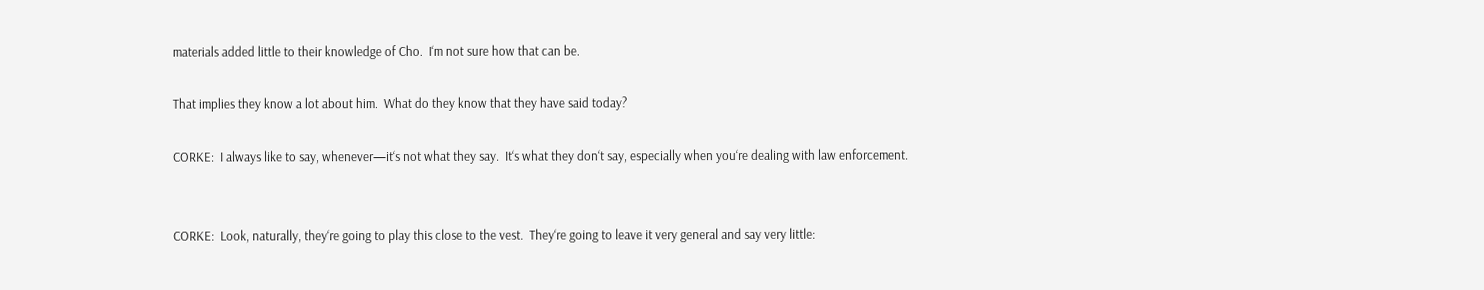materials added little to their knowledge of Cho.  I‘m not sure how that can be.

That implies they know a lot about him.  What do they know that they have said today?

CORKE:  I always like to say, whenever—it‘s not what they say.  It‘s what they don‘t say, especially when you‘re dealing with law enforcement.


CORKE:  Look, naturally, they‘re going to play this close to the vest.  They‘re going to leave it very general and say very little: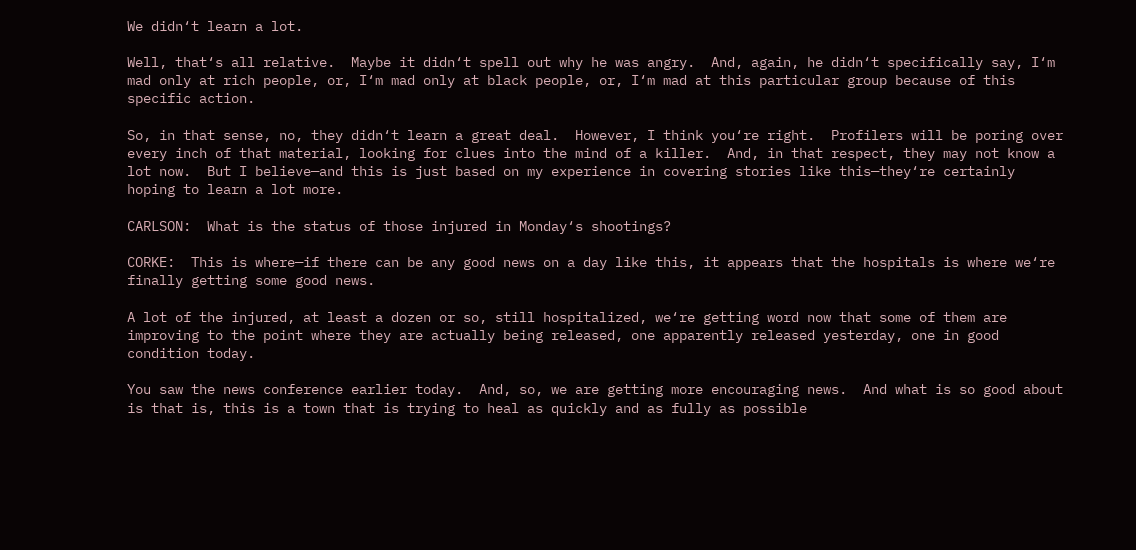We didn‘t learn a lot.

Well, that‘s all relative.  Maybe it didn‘t spell out why he was angry.  And, again, he didn‘t specifically say, I‘m mad only at rich people, or, I‘m mad only at black people, or, I‘m mad at this particular group because of this specific action.

So, in that sense, no, they didn‘t learn a great deal.  However, I think you‘re right.  Profilers will be poring over every inch of that material, looking for clues into the mind of a killer.  And, in that respect, they may not know a lot now.  But I believe—and this is just based on my experience in covering stories like this—they‘re certainly hoping to learn a lot more.

CARLSON:  What is the status of those injured in Monday‘s shootings?

CORKE:  This is where—if there can be any good news on a day like this, it appears that the hospitals is where we‘re finally getting some good news.

A lot of the injured, at least a dozen or so, still hospitalized, we‘re getting word now that some of them are improving to the point where they are actually being released, one apparently released yesterday, one in good condition today.

You saw the news conference earlier today.  And, so, we are getting more encouraging news.  And what is so good about is that is, this is a town that is trying to heal as quickly and as fully as possible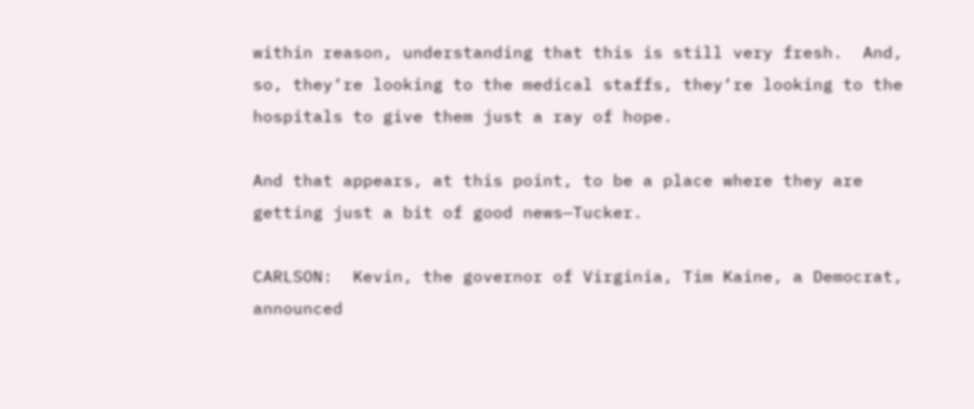within reason, understanding that this is still very fresh.  And, so, they‘re looking to the medical staffs, they‘re looking to the hospitals to give them just a ray of hope.

And that appears, at this point, to be a place where they are getting just a bit of good news—Tucker.

CARLSON:  Kevin, the governor of Virginia, Tim Kaine, a Democrat, announced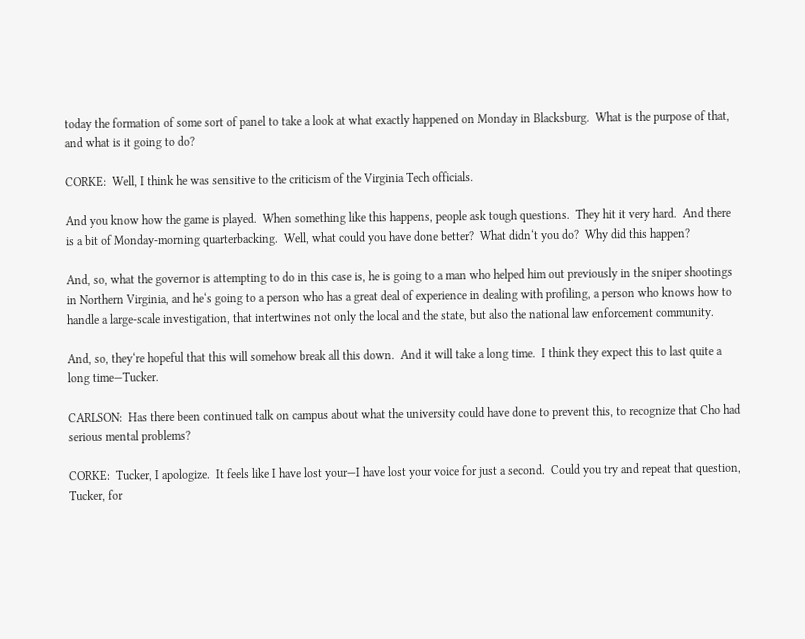today the formation of some sort of panel to take a look at what exactly happened on Monday in Blacksburg.  What is the purpose of that, and what is it going to do?

CORKE:  Well, I think he was sensitive to the criticism of the Virginia Tech officials.

And you know how the game is played.  When something like this happens, people ask tough questions.  They hit it very hard.  And there is a bit of Monday-morning quarterbacking.  Well, what could you have done better?  What didn‘t you do?  Why did this happen?

And, so, what the governor is attempting to do in this case is, he is going to a man who helped him out previously in the sniper shootings in Northern Virginia, and he‘s going to a person who has a great deal of experience in dealing with profiling, a person who knows how to handle a large-scale investigation, that intertwines not only the local and the state, but also the national law enforcement community.

And, so, they‘re hopeful that this will somehow break all this down.  And it will take a long time.  I think they expect this to last quite a long time—Tucker.

CARLSON:  Has there been continued talk on campus about what the university could have done to prevent this, to recognize that Cho had serious mental problems?

CORKE:  Tucker, I apologize.  It feels like I have lost your—I have lost your voice for just a second.  Could you try and repeat that question, Tucker, for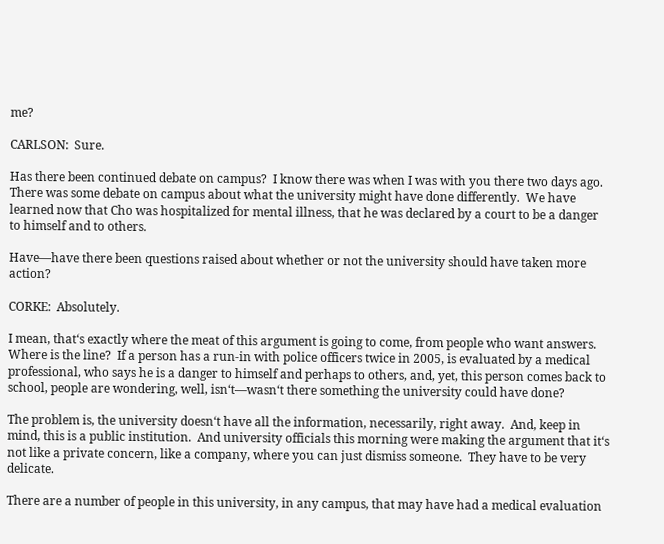me?

CARLSON:  Sure.

Has there been continued debate on campus?  I know there was when I was with you there two days ago.  There was some debate on campus about what the university might have done differently.  We have learned now that Cho was hospitalized for mental illness, that he was declared by a court to be a danger to himself and to others.

Have—have there been questions raised about whether or not the university should have taken more action?

CORKE:  Absolutely.

I mean, that‘s exactly where the meat of this argument is going to come, from people who want answers.  Where is the line?  If a person has a run-in with police officers twice in 2005, is evaluated by a medical professional, who says he is a danger to himself and perhaps to others, and, yet, this person comes back to school, people are wondering, well, isn‘t—wasn‘t there something the university could have done?

The problem is, the university doesn‘t have all the information, necessarily, right away.  And, keep in mind, this is a public institution.  And university officials this morning were making the argument that it‘s not like a private concern, like a company, where you can just dismiss someone.  They have to be very delicate.

There are a number of people in this university, in any campus, that may have had a medical evaluation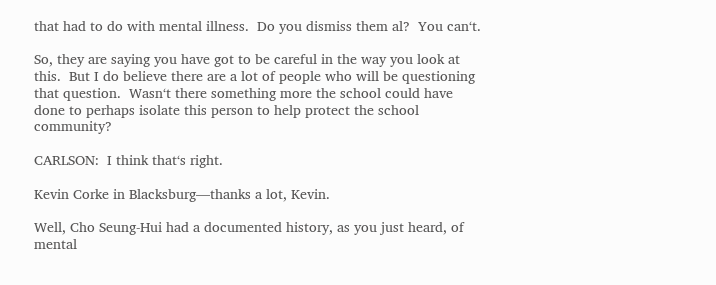that had to do with mental illness.  Do you dismiss them al?  You can‘t.

So, they are saying you have got to be careful in the way you look at this.  But I do believe there are a lot of people who will be questioning that question.  Wasn‘t there something more the school could have done to perhaps isolate this person to help protect the school community?

CARLSON:  I think that‘s right.

Kevin Corke in Blacksburg—thanks a lot, Kevin.

Well, Cho Seung-Hui had a documented history, as you just heard, of mental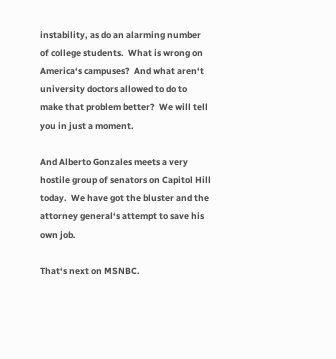instability, as do an alarming number of college students.  What is wrong on America‘s campuses?  And what aren‘t university doctors allowed to do to make that problem better?  We will tell you in just a moment.

And Alberto Gonzales meets a very hostile group of senators on Capitol Hill today.  We have got the bluster and the attorney general‘s attempt to save his own job.

That‘s next on MSNBC.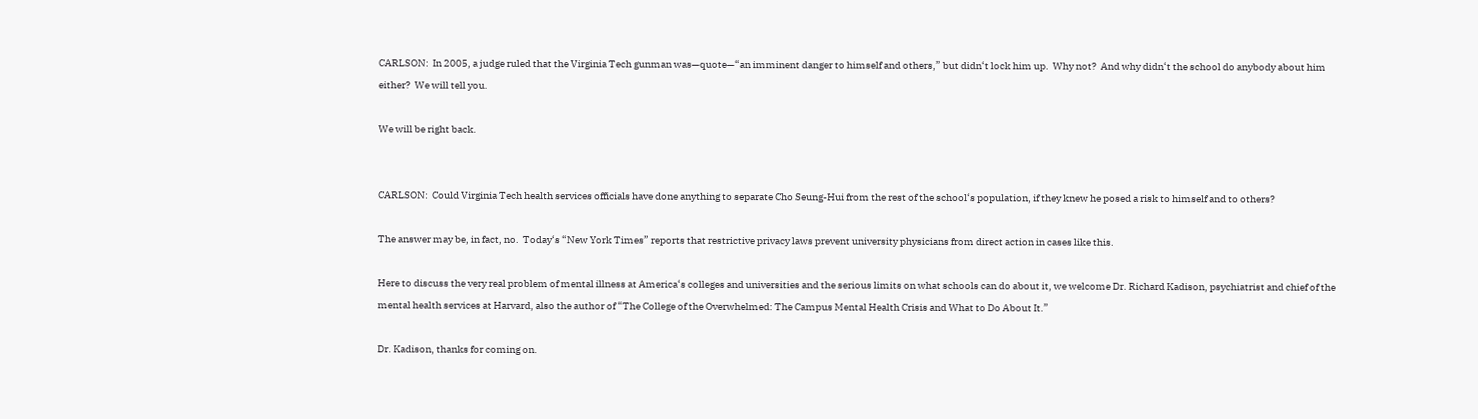CARLSON:  In 2005, a judge ruled that the Virginia Tech gunman was—quote—“an imminent danger to himself and others,” but didn‘t lock him up.  Why not?  And why didn‘t the school do anybody about him either?  We will tell you.

We will be right back.


CARLSON:  Could Virginia Tech health services officials have done anything to separate Cho Seung-Hui from the rest of the school‘s population, if they knew he posed a risk to himself and to others?

The answer may be, in fact, no.  Today‘s “New York Times” reports that restrictive privacy laws prevent university physicians from direct action in cases like this.

Here to discuss the very real problem of mental illness at America‘s colleges and universities and the serious limits on what schools can do about it, we welcome Dr. Richard Kadison, psychiatrist and chief of the mental health services at Harvard, also the author of “The College of the Overwhelmed: The Campus Mental Health Crisis and What to Do About It.”

Dr. Kadison, thanks for coming on.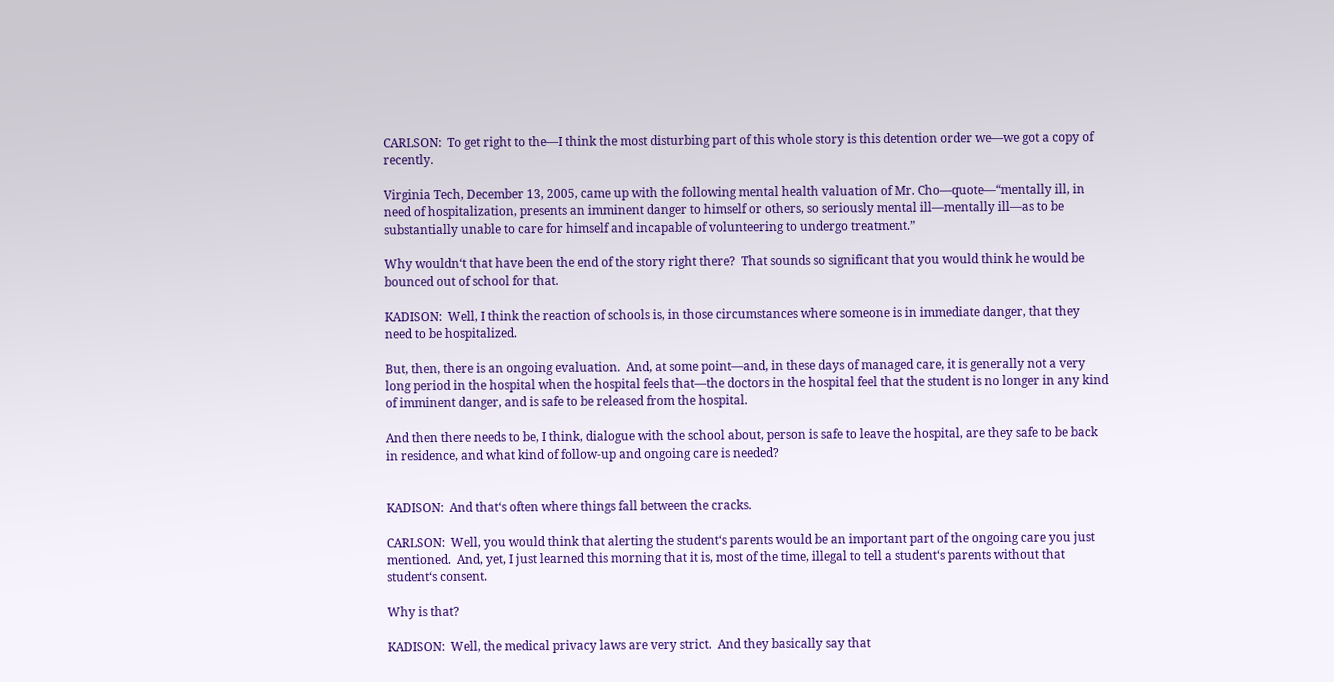CARLSON:  To get right to the—I think the most disturbing part of this whole story is this detention order we—we got a copy of recently.

Virginia Tech, December 13, 2005, came up with the following mental health valuation of Mr. Cho—quote—“mentally ill, in need of hospitalization, presents an imminent danger to himself or others, so seriously mental ill—mentally ill—as to be substantially unable to care for himself and incapable of volunteering to undergo treatment.”

Why wouldn‘t that have been the end of the story right there?  That sounds so significant that you would think he would be bounced out of school for that.

KADISON:  Well, I think the reaction of schools is, in those circumstances where someone is in immediate danger, that they need to be hospitalized.

But, then, there is an ongoing evaluation.  And, at some point—and, in these days of managed care, it is generally not a very long period in the hospital when the hospital feels that—the doctors in the hospital feel that the student is no longer in any kind of imminent danger, and is safe to be released from the hospital.

And then there needs to be, I think, dialogue with the school about, person is safe to leave the hospital, are they safe to be back in residence, and what kind of follow-up and ongoing care is needed?


KADISON:  And that‘s often where things fall between the cracks.

CARLSON:  Well, you would think that alerting the student‘s parents would be an important part of the ongoing care you just mentioned.  And, yet, I just learned this morning that it is, most of the time, illegal to tell a student‘s parents without that student‘s consent.

Why is that?

KADISON:  Well, the medical privacy laws are very strict.  And they basically say that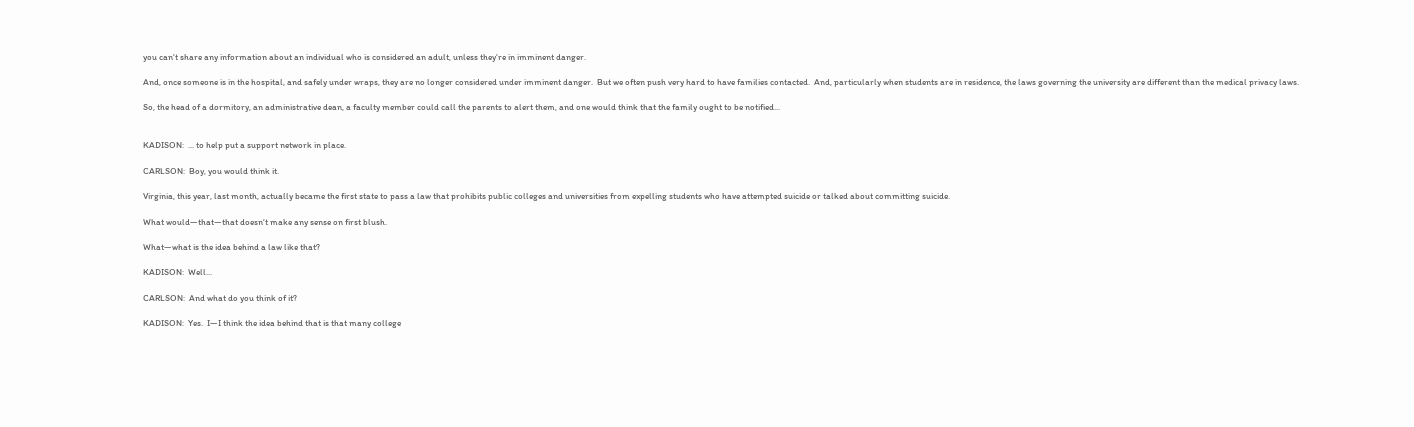you can‘t share any information about an individual who is considered an adult, unless they‘re in imminent danger.

And, once someone is in the hospital, and safely under wraps, they are no longer considered under imminent danger.  But we often push very hard to have families contacted.  And, particularly when students are in residence, the laws governing the university are different than the medical privacy laws.

So, the head of a dormitory, an administrative dean, a faculty member could call the parents to alert them, and one would think that the family ought to be notified...


KADISON:  ... to help put a support network in place.

CARLSON:  Boy, you would think it.

Virginia, this year, last month, actually became the first state to pass a law that prohibits public colleges and universities from expelling students who have attempted suicide or talked about committing suicide.

What would—that—that doesn‘t make any sense on first blush.

What—what is the idea behind a law like that?

KADISON:  Well...

CARLSON:  And what do you think of it?

KADISON:  Yes.  I—I think the idea behind that is that many college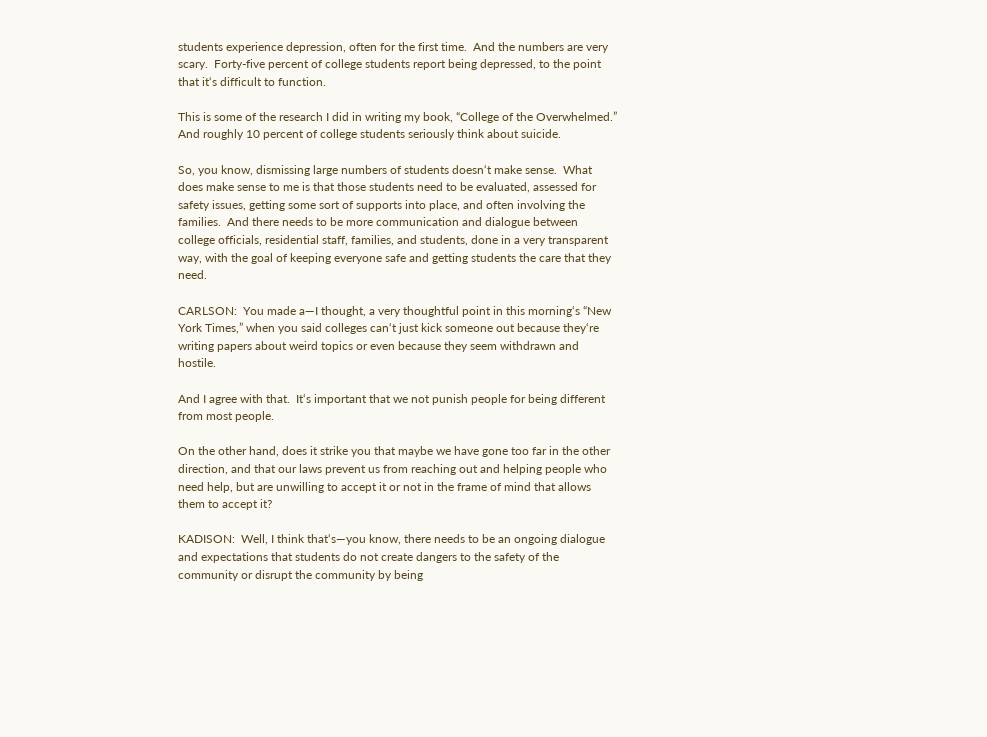students experience depression, often for the first time.  And the numbers are very scary.  Forty-five percent of college students report being depressed, to the point that it‘s difficult to function.

This is some of the research I did in writing my book, “College of the Overwhelmed.”  And roughly 10 percent of college students seriously think about suicide.

So, you know, dismissing large numbers of students doesn‘t make sense.  What does make sense to me is that those students need to be evaluated, assessed for safety issues, getting some sort of supports into place, and often involving the families.  And there needs to be more communication and dialogue between college officials, residential staff, families, and students, done in a very transparent way, with the goal of keeping everyone safe and getting students the care that they need.

CARLSON:  You made a—I thought, a very thoughtful point in this morning‘s “New York Times,” when you said colleges can‘t just kick someone out because they‘re writing papers about weird topics or even because they seem withdrawn and hostile.

And I agree with that.  It‘s important that we not punish people for being different from most people.

On the other hand, does it strike you that maybe we have gone too far in the other direction, and that our laws prevent us from reaching out and helping people who need help, but are unwilling to accept it or not in the frame of mind that allows them to accept it?

KADISON:  Well, I think that‘s—you know, there needs to be an ongoing dialogue and expectations that students do not create dangers to the safety of the community or disrupt the community by being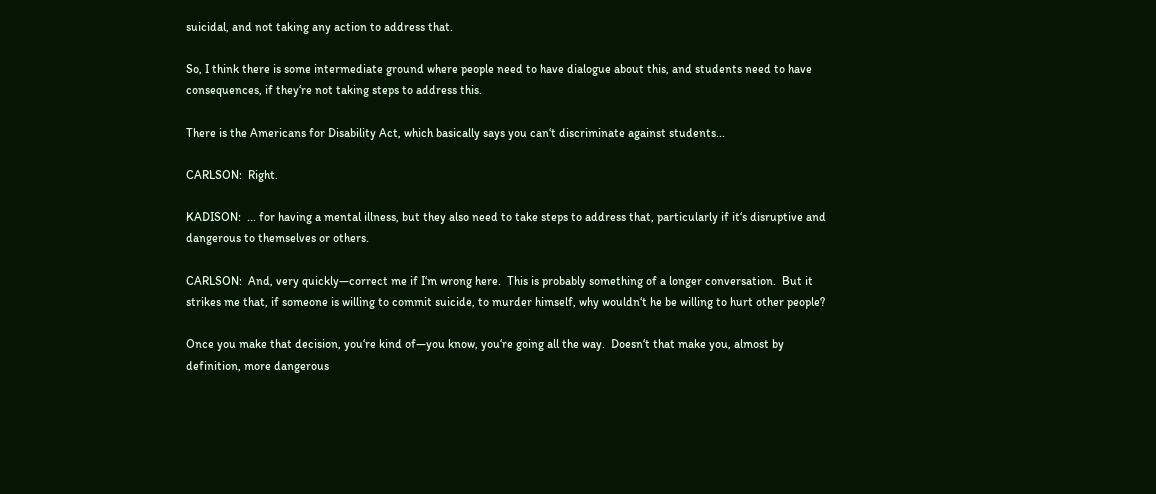suicidal, and not taking any action to address that.

So, I think there is some intermediate ground where people need to have dialogue about this, and students need to have consequences, if they‘re not taking steps to address this.

There is the Americans for Disability Act, which basically says you can‘t discriminate against students...

CARLSON:  Right.

KADISON:  ... for having a mental illness, but they also need to take steps to address that, particularly if it‘s disruptive and dangerous to themselves or others.

CARLSON:  And, very quickly—correct me if I‘m wrong here.  This is probably something of a longer conversation.  But it strikes me that, if someone is willing to commit suicide, to murder himself, why wouldn‘t he be willing to hurt other people?

Once you make that decision, you‘re kind of—you know, you‘re going all the way.  Doesn‘t that make you, almost by definition, more dangerous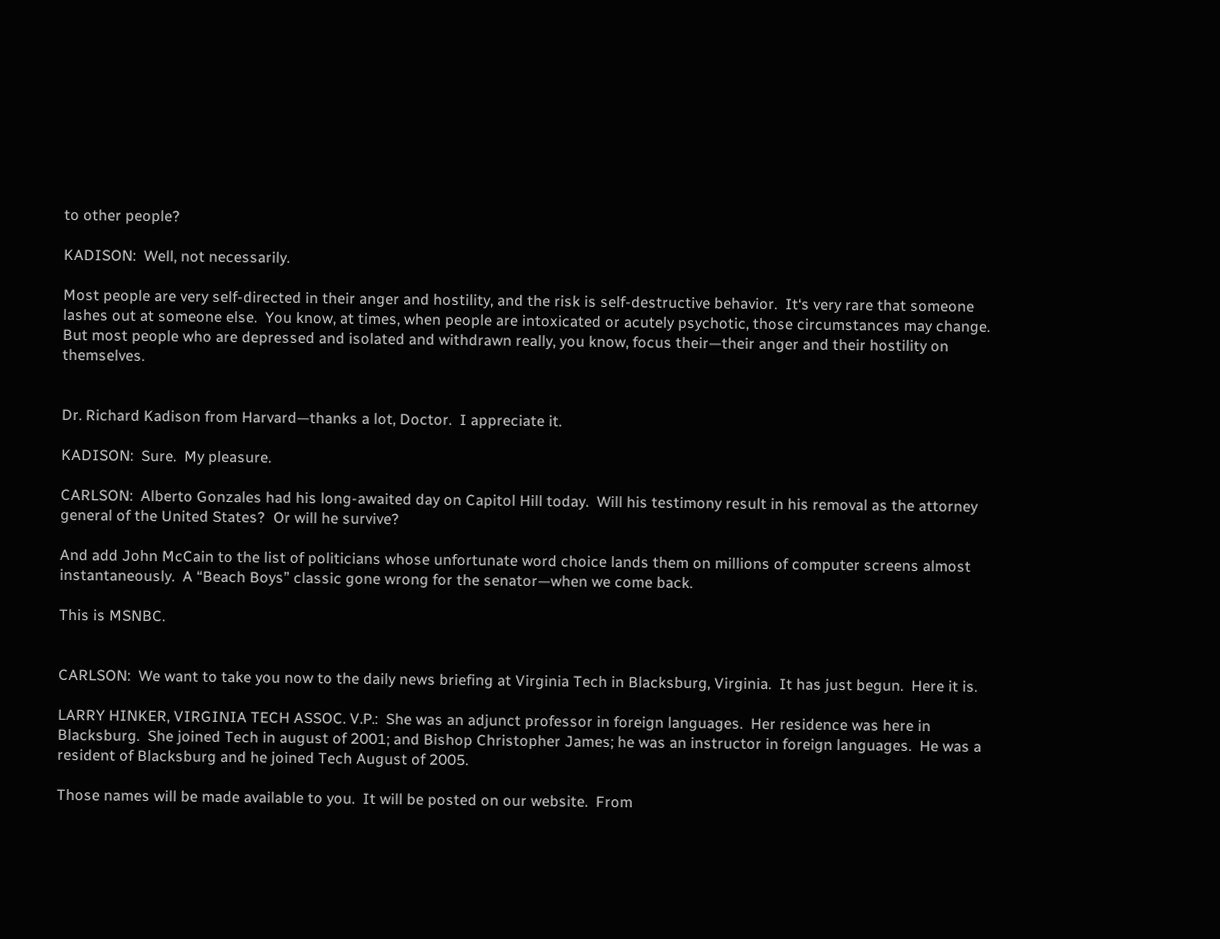to other people?

KADISON:  Well, not necessarily.

Most people are very self-directed in their anger and hostility, and the risk is self-destructive behavior.  It‘s very rare that someone lashes out at someone else.  You know, at times, when people are intoxicated or acutely psychotic, those circumstances may change.  But most people who are depressed and isolated and withdrawn really, you know, focus their—their anger and their hostility on themselves.


Dr. Richard Kadison from Harvard—thanks a lot, Doctor.  I appreciate it.

KADISON:  Sure.  My pleasure.

CARLSON:  Alberto Gonzales had his long-awaited day on Capitol Hill today.  Will his testimony result in his removal as the attorney general of the United States?  Or will he survive?

And add John McCain to the list of politicians whose unfortunate word choice lands them on millions of computer screens almost instantaneously.  A “Beach Boys” classic gone wrong for the senator—when we come back.

This is MSNBC.


CARLSON:  We want to take you now to the daily news briefing at Virginia Tech in Blacksburg, Virginia.  It has just begun.  Here it is.

LARRY HINKER, VIRGINIA TECH ASSOC. V.P.:  She was an adjunct professor in foreign languages.  Her residence was here in Blacksburg.  She joined Tech in august of 2001; and Bishop Christopher James; he was an instructor in foreign languages.  He was a resident of Blacksburg and he joined Tech August of 2005.

Those names will be made available to you.  It will be posted on our website.  From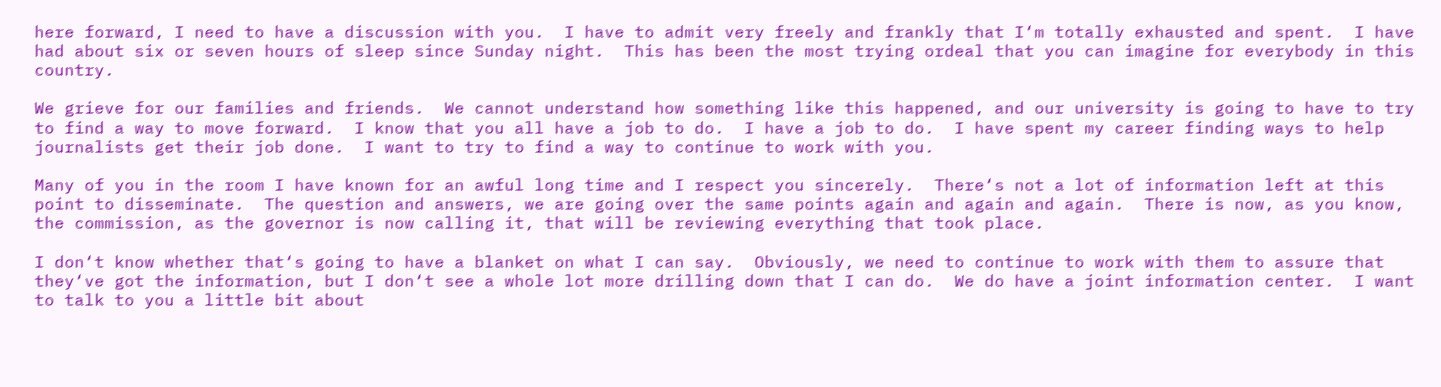here forward, I need to have a discussion with you.  I have to admit very freely and frankly that I‘m totally exhausted and spent.  I have had about six or seven hours of sleep since Sunday night.  This has been the most trying ordeal that you can imagine for everybody in this country.

We grieve for our families and friends.  We cannot understand how something like this happened, and our university is going to have to try to find a way to move forward.  I know that you all have a job to do.  I have a job to do.  I have spent my career finding ways to help journalists get their job done.  I want to try to find a way to continue to work with you.

Many of you in the room I have known for an awful long time and I respect you sincerely.  There‘s not a lot of information left at this point to disseminate.  The question and answers, we are going over the same points again and again and again.  There is now, as you know, the commission, as the governor is now calling it, that will be reviewing everything that took place.

I don‘t know whether that‘s going to have a blanket on what I can say.  Obviously, we need to continue to work with them to assure that they‘ve got the information, but I don‘t see a whole lot more drilling down that I can do.  We do have a joint information center.  I want to talk to you a little bit about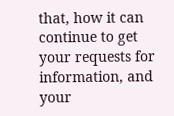that, how it can continue to get your requests for information, and your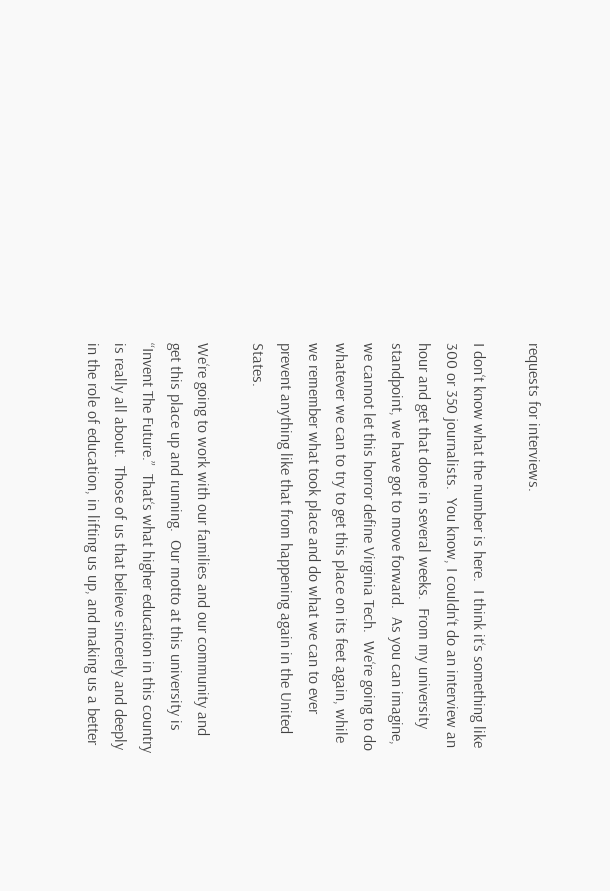requests for interviews.

I don‘t know what the number is here.  I think it‘s something like 300 or 350 journalists.  You know, I couldn‘t do an interview an hour and get that done in several weeks.  From my university standpoint, we have got to move forward.  As you can imagine, we cannot let this horror define Virginia Tech.  We‘re going to do whatever we can to try to get this place on its feet again, while we remember what took place and do what we can to ever prevent anything like that from happening again in the United States.

We‘re going to work with our families and our community and get this place up and running.  Our motto at this university is “Invent The Future.”  That‘s what higher education in this country is really all about.  Those of us that believe sincerely and deeply in the role of education, in lifting us up, and making us a better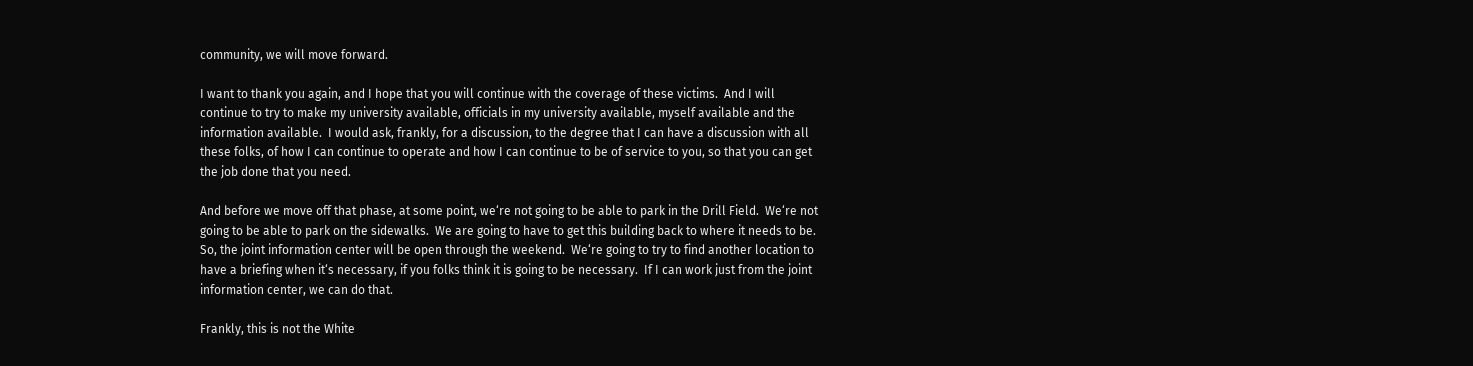community, we will move forward.

I want to thank you again, and I hope that you will continue with the coverage of these victims.  And I will continue to try to make my university available, officials in my university available, myself available and the information available.  I would ask, frankly, for a discussion, to the degree that I can have a discussion with all these folks, of how I can continue to operate and how I can continue to be of service to you, so that you can get the job done that you need.

And before we move off that phase, at some point, we‘re not going to be able to park in the Drill Field.  We‘re not going to be able to park on the sidewalks.  We are going to have to get this building back to where it needs to be.  So, the joint information center will be open through the weekend.  We‘re going to try to find another location to have a briefing when it‘s necessary, if you folks think it is going to be necessary.  If I can work just from the joint information center, we can do that.

Frankly, this is not the White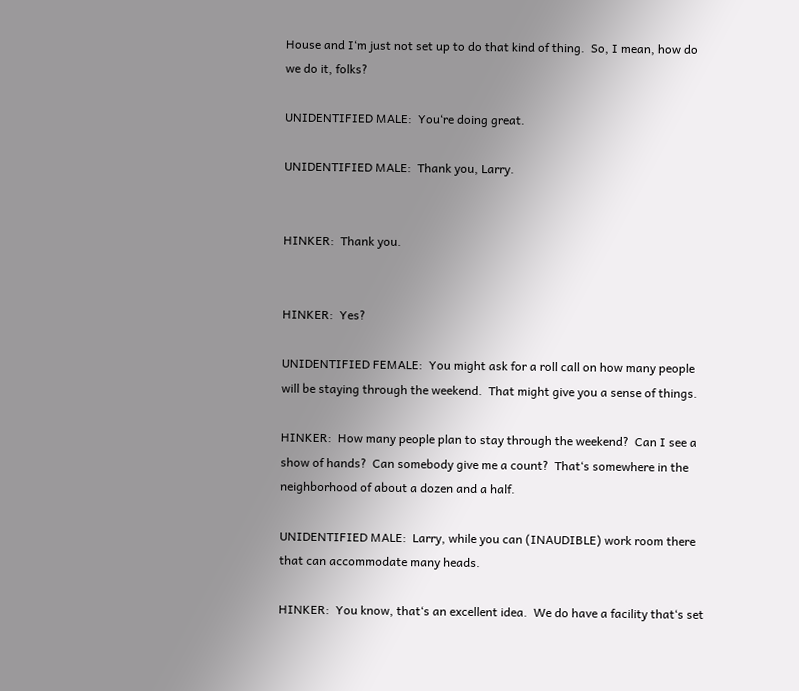House and I‘m just not set up to do that kind of thing.  So, I mean, how do we do it, folks?

UNIDENTIFIED MALE:  You‘re doing great.

UNIDENTIFIED MALE:  Thank you, Larry.


HINKER:  Thank you.


HINKER:  Yes?

UNIDENTIFIED FEMALE:  You might ask for a roll call on how many people will be staying through the weekend.  That might give you a sense of things.

HINKER:  How many people plan to stay through the weekend?  Can I see a show of hands?  Can somebody give me a count?  That‘s somewhere in the neighborhood of about a dozen and a half.

UNIDENTIFIED MALE:  Larry, while you can (INAUDIBLE) work room there that can accommodate many heads.

HINKER:  You know, that‘s an excellent idea.  We do have a facility that‘s set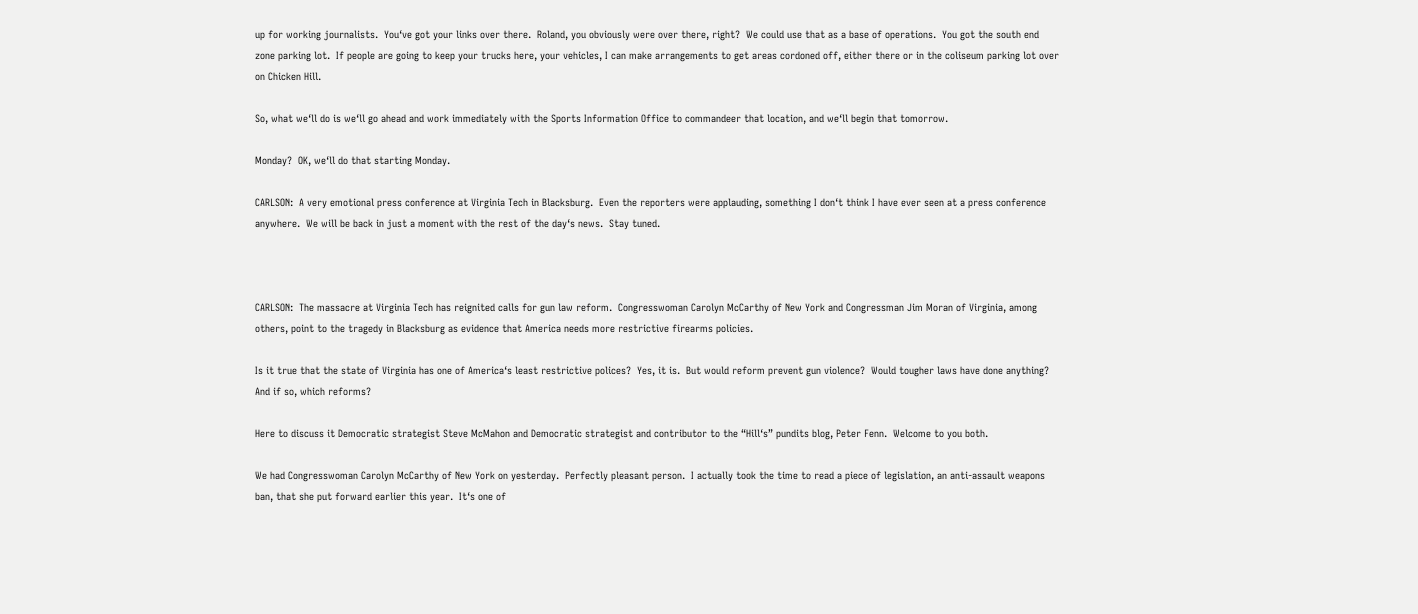up for working journalists.  You‘ve got your links over there.  Roland, you obviously were over there, right?  We could use that as a base of operations.  You got the south end zone parking lot.  If people are going to keep your trucks here, your vehicles, I can make arrangements to get areas cordoned off, either there or in the coliseum parking lot over on Chicken Hill.

So, what we‘ll do is we‘ll go ahead and work immediately with the Sports Information Office to commandeer that location, and we‘ll begin that tomorrow.

Monday?  OK, we‘ll do that starting Monday.

CARLSON:  A very emotional press conference at Virginia Tech in Blacksburg.  Even the reporters were applauding, something I don‘t think I have ever seen at a press conference anywhere.  We will be back in just a moment with the rest of the day‘s news.  Stay tuned.



CARLSON:  The massacre at Virginia Tech has reignited calls for gun law reform.  Congresswoman Carolyn McCarthy of New York and Congressman Jim Moran of Virginia, among others, point to the tragedy in Blacksburg as evidence that America needs more restrictive firearms policies.

Is it true that the state of Virginia has one of America‘s least restrictive polices?  Yes, it is.  But would reform prevent gun violence?  Would tougher laws have done anything?  And if so, which reforms?

Here to discuss it Democratic strategist Steve McMahon and Democratic strategist and contributor to the “Hill‘s” pundits blog, Peter Fenn.  Welcome to you both.

We had Congresswoman Carolyn McCarthy of New York on yesterday.  Perfectly pleasant person.  I actually took the time to read a piece of legislation, an anti-assault weapons ban, that she put forward earlier this year.  It‘s one of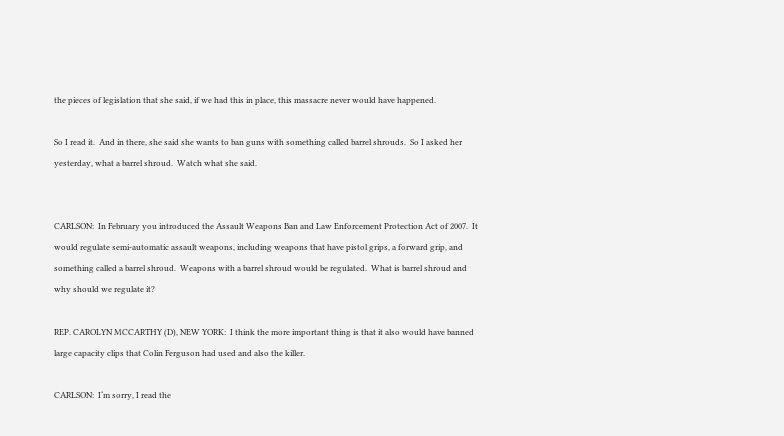the pieces of legislation that she said, if we had this in place, this massacre never would have happened.

So I read it.  And in there, she said she wants to ban guns with something called barrel shrouds.  So I asked her yesterday, what a barrel shroud.  Watch what she said.


CARLSON:  In February you introduced the Assault Weapons Ban and Law Enforcement Protection Act of 2007.  It would regulate semi-automatic assault weapons, including weapons that have pistol grips, a forward grip, and something called a barrel shroud.  Weapons with a barrel shroud would be regulated.  What is barrel shroud and why should we regulate it?

REP. CAROLYN MCCARTHY (D), NEW YORK:  I think the more important thing is that it also would have banned large capacity clips that Colin Ferguson had used and also the killer.

CARLSON:  I‘m sorry, I read the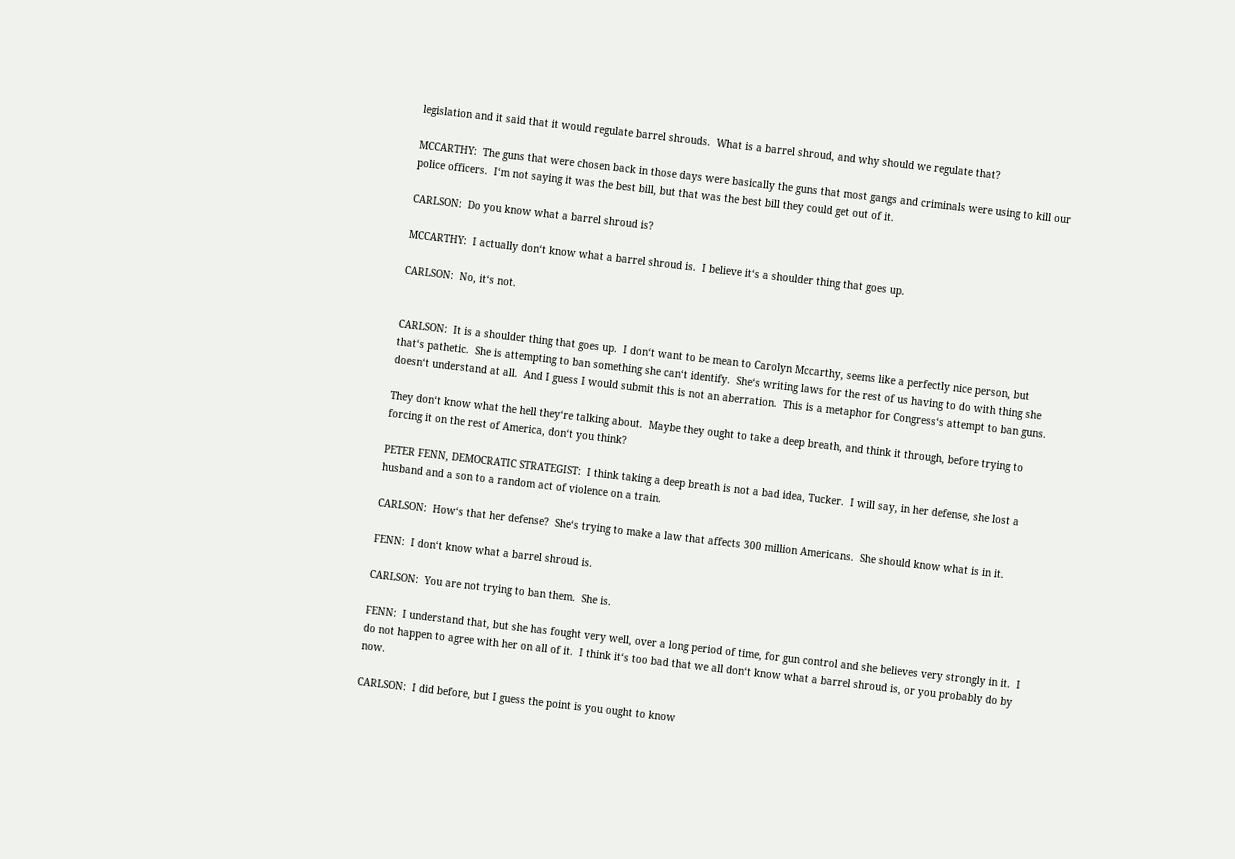legislation and it said that it would regulate barrel shrouds.  What is a barrel shroud, and why should we regulate that?

MCCARTHY:  The guns that were chosen back in those days were basically the guns that most gangs and criminals were using to kill our police officers.  I‘m not saying it was the best bill, but that was the best bill they could get out of it.

CARLSON:  Do you know what a barrel shroud is?

MCCARTHY:  I actually don‘t know what a barrel shroud is.  I believe it‘s a shoulder thing that goes up.

CARLSON:  No, it‘s not.


CARLSON:  It is a shoulder thing that goes up.  I don‘t want to be mean to Carolyn Mccarthy, seems like a perfectly nice person, but that‘s pathetic.  She is attempting to ban something she can‘t identify.  She‘s writing laws for the rest of us having to do with thing she doesn‘t understand at all.  And I guess I would submit this is not an aberration.  This is a metaphor for Congress‘s attempt to ban guns.

They don‘t know what the hell they‘re talking about.  Maybe they ought to take a deep breath, and think it through, before trying to forcing it on the rest of America, don‘t you think?

PETER FENN, DEMOCRATIC STRATEGIST:  I think taking a deep breath is not a bad idea, Tucker.  I will say, in her defense, she lost a husband and a son to a random act of violence on a train.

CARLSON:  How‘s that her defense?  She‘s trying to make a law that affects 300 million Americans.  She should know what is in it.

FENN:  I don‘t know what a barrel shroud is.

CARLSON:  You are not trying to ban them.  She is.

FENN:  I understand that, but she has fought very well, over a long period of time, for gun control and she believes very strongly in it.  I do not happen to agree with her on all of it.  I think it‘s too bad that we all don‘t know what a barrel shroud is, or you probably do by now.

CARLSON:  I did before, but I guess the point is you ought to know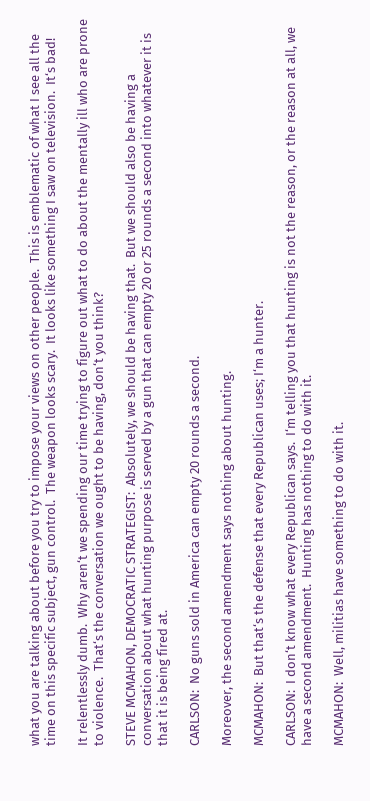what you are talking about before you try to impose your views on other people.  This is emblematic of what I see all the time on this specific subject, gun control.  The weapon looks scary.  It looks like something I saw on television.  It‘s bad!

It relentlessly dumb.  Why aren‘t we spending our time trying to figure out what to do about the mentally ill who are prone to violence.  That‘s the conversation we ought to be having, don‘t you think?

STEVE MCMAHON, DEMOCRATIC STRATEGIST:  Absolutely, we should be having that.  But we should also be having a conversation about what hunting purpose is served by a gun that can empty 20 or 25 rounds a second into whatever it is that it is being fired at.

CARLSON:  No guns sold in America can empty 20 rounds a second.

Moreover, the second amendment says nothing about hunting.

MCMAHON:  But that‘s the defense that every Republican uses; I‘m a hunter.

CARLSON:  I don‘t know what every Republican says.  I‘m telling you that hunting is not the reason, or the reason at all, we have a second amendment.  Hunting has nothing to do with it.

MCMAHON:  Well, militias have something to do with it.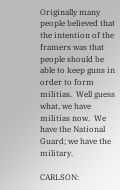Originally many people believed that the intention of the framers was that people should be able to keep guns in order to form militias.  Well guess what, we have militias now.  We have the National Guard; we have the military.

CARLSON: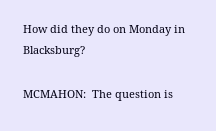How did they do on Monday in Blacksburg?

MCMAHON:  The question is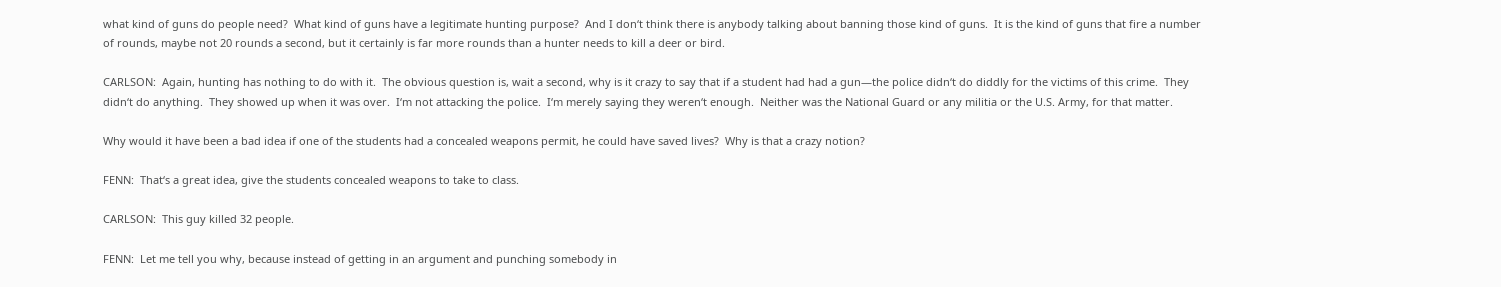what kind of guns do people need?  What kind of guns have a legitimate hunting purpose?  And I don‘t think there is anybody talking about banning those kind of guns.  It is the kind of guns that fire a number of rounds, maybe not 20 rounds a second, but it certainly is far more rounds than a hunter needs to kill a deer or bird.

CARLSON:  Again, hunting has nothing to do with it.  The obvious question is, wait a second, why is it crazy to say that if a student had had a gun—the police didn‘t do diddly for the victims of this crime.  They didn‘t do anything.  They showed up when it was over.  I‘m not attacking the police.  I‘m merely saying they weren‘t enough.  Neither was the National Guard or any militia or the U.S. Army, for that matter.

Why would it have been a bad idea if one of the students had a concealed weapons permit, he could have saved lives?  Why is that a crazy notion?

FENN:  That‘s a great idea, give the students concealed weapons to take to class.

CARLSON:  This guy killed 32 people.

FENN:  Let me tell you why, because instead of getting in an argument and punching somebody in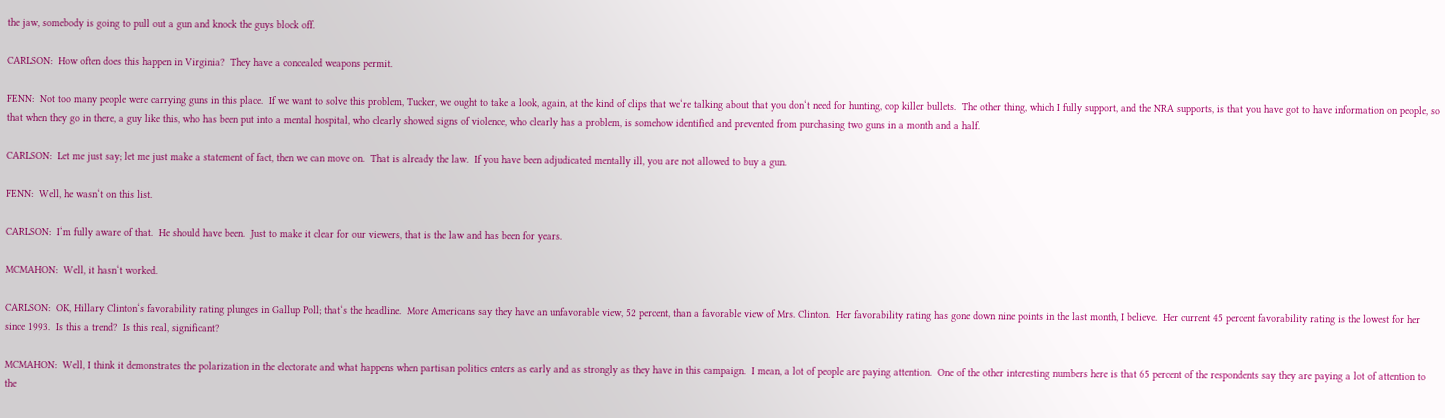the jaw, somebody is going to pull out a gun and knock the guys block off.

CARLSON:  How often does this happen in Virginia?  They have a concealed weapons permit.

FENN:  Not too many people were carrying guns in this place.  If we want to solve this problem, Tucker, we ought to take a look, again, at the kind of clips that we‘re talking about that you don‘t need for hunting, cop killer bullets.  The other thing, which I fully support, and the NRA supports, is that you have got to have information on people, so that when they go in there, a guy like this, who has been put into a mental hospital, who clearly showed signs of violence, who clearly has a problem, is somehow identified and prevented from purchasing two guns in a month and a half.

CARLSON:  Let me just say; let me just make a statement of fact, then we can move on.  That is already the law.  If you have been adjudicated mentally ill, you are not allowed to buy a gun.

FENN:  Well, he wasn‘t on this list.

CARLSON:  I‘m fully aware of that.  He should have been.  Just to make it clear for our viewers, that is the law and has been for years.

MCMAHON:  Well, it hasn‘t worked.

CARLSON:  OK, Hillary Clinton‘s favorability rating plunges in Gallup Poll; that‘s the headline.  More Americans say they have an unfavorable view, 52 percent, than a favorable view of Mrs. Clinton.  Her favorability rating has gone down nine points in the last month, I believe.  Her current 45 percent favorability rating is the lowest for her since 1993.  Is this a trend?  Is this real, significant?

MCMAHON:  Well, I think it demonstrates the polarization in the electorate and what happens when partisan politics enters as early and as strongly as they have in this campaign.  I mean, a lot of people are paying attention.  One of the other interesting numbers here is that 65 percent of the respondents say they are paying a lot of attention to the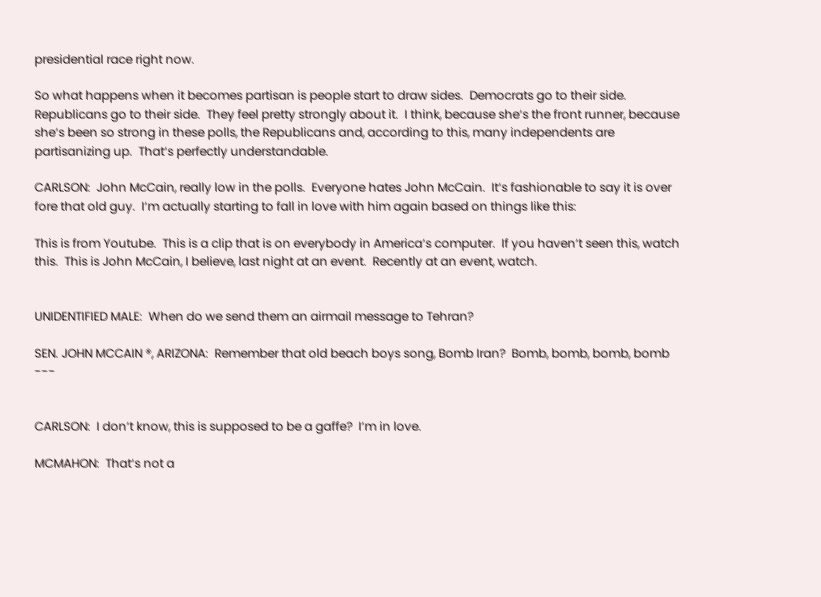presidential race right now.

So what happens when it becomes partisan is people start to draw sides.  Democrats go to their side.  Republicans go to their side.  They feel pretty strongly about it.  I think, because she‘s the front runner, because she‘s been so strong in these polls, the Republicans and, according to this, many independents are partisanizing up.  That‘s perfectly understandable.

CARLSON:  John McCain, really low in the polls.  Everyone hates John McCain.  It‘s fashionable to say it is over fore that old guy.  I‘m actually starting to fall in love with him again based on things like this:

This is from Youtube.  This is a clip that is on everybody in America‘s computer.  If you haven‘t seen this, watch this.  This is John McCain, I believe, last night at an event.  Recently at an event, watch.


UNIDENTIFIED MALE:  When do we send them an airmail message to Tehran?

SEN. JOHN MCCAIN ®, ARIZONA:  Remember that old beach boys song, Bomb Iran?  Bomb, bomb, bomb, bomb ---


CARLSON:  I don‘t know, this is supposed to be a gaffe?  I‘m in love.

MCMAHON:  That‘s not a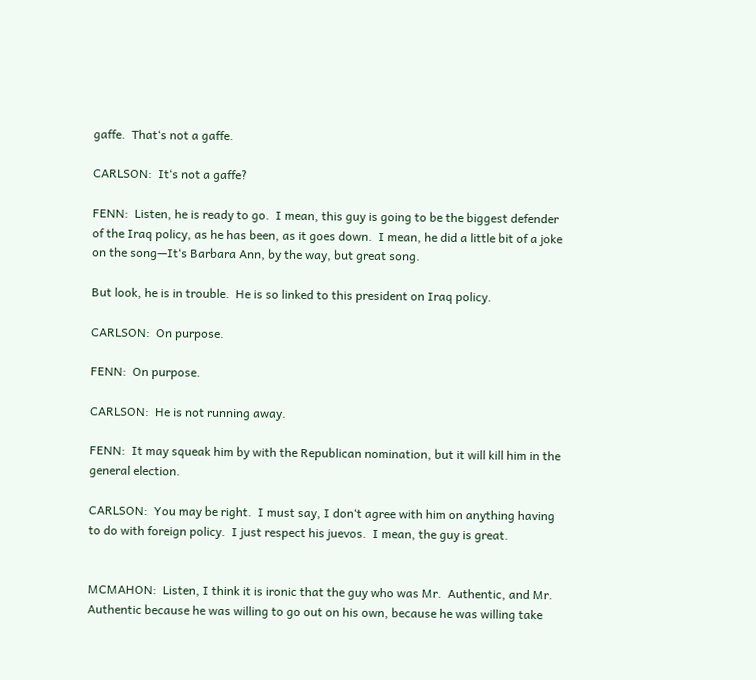gaffe.  That‘s not a gaffe.

CARLSON:  It‘s not a gaffe?

FENN:  Listen, he is ready to go.  I mean, this guy is going to be the biggest defender of the Iraq policy, as he has been, as it goes down.  I mean, he did a little bit of a joke on the song—It‘s Barbara Ann, by the way, but great song.

But look, he is in trouble.  He is so linked to this president on Iraq policy.

CARLSON:  On purpose.

FENN:  On purpose.

CARLSON:  He is not running away.

FENN:  It may squeak him by with the Republican nomination, but it will kill him in the general election.

CARLSON:  You may be right.  I must say, I don‘t agree with him on anything having to do with foreign policy.  I just respect his juevos.  I mean, the guy is great.


MCMAHON:  Listen, I think it is ironic that the guy who was Mr.  Authentic, and Mr. Authentic because he was willing to go out on his own, because he was willing take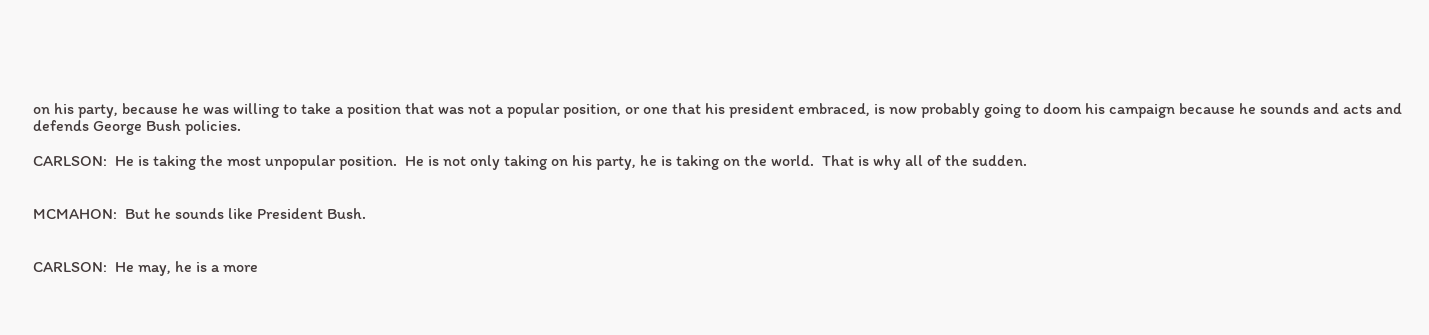on his party, because he was willing to take a position that was not a popular position, or one that his president embraced, is now probably going to doom his campaign because he sounds and acts and defends George Bush policies.

CARLSON:  He is taking the most unpopular position.  He is not only taking on his party, he is taking on the world.  That is why all of the sudden.


MCMAHON:  But he sounds like President Bush.


CARLSON:  He may, he is a more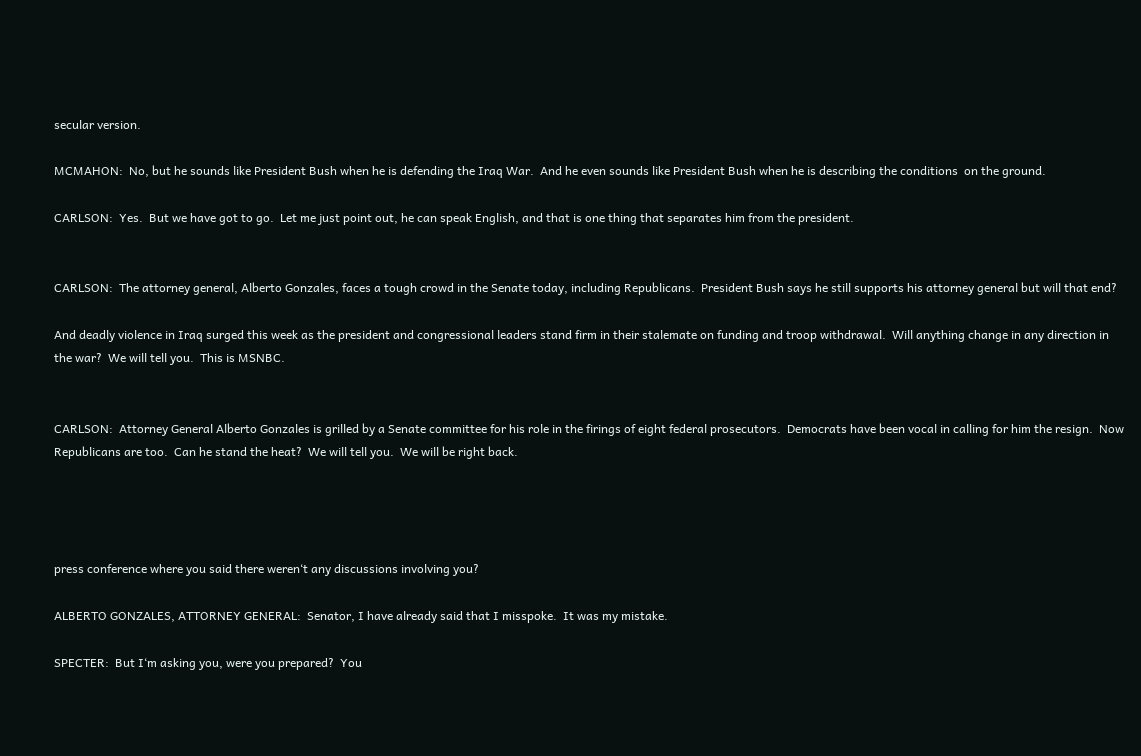secular version.

MCMAHON:  No, but he sounds like President Bush when he is defending the Iraq War.  And he even sounds like President Bush when he is describing the conditions  on the ground.

CARLSON:  Yes.  But we have got to go.  Let me just point out, he can speak English, and that is one thing that separates him from the president.


CARLSON:  The attorney general, Alberto Gonzales, faces a tough crowd in the Senate today, including Republicans.  President Bush says he still supports his attorney general but will that end?

And deadly violence in Iraq surged this week as the president and congressional leaders stand firm in their stalemate on funding and troop withdrawal.  Will anything change in any direction in the war?  We will tell you.  This is MSNBC.


CARLSON:  Attorney General Alberto Gonzales is grilled by a Senate committee for his role in the firings of eight federal prosecutors.  Democrats have been vocal in calling for him the resign.  Now Republicans are too.  Can he stand the heat?  We will tell you.  We will be right back.




press conference where you said there weren‘t any discussions involving you?

ALBERTO GONZALES, ATTORNEY GENERAL:  Senator, I have already said that I misspoke.  It was my mistake.

SPECTER:  But I‘m asking you, were you prepared?  You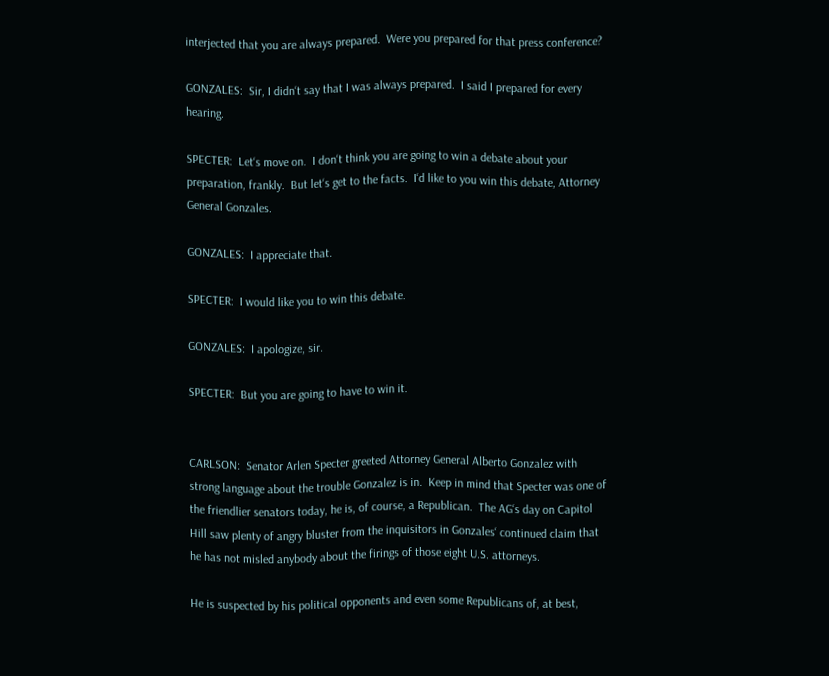interjected that you are always prepared.  Were you prepared for that press conference?

GONZALES:  Sir, I didn‘t say that I was always prepared.  I said I prepared for every hearing.

SPECTER:  Let‘s move on.  I don‘t think you are going to win a debate about your preparation, frankly.  But let‘s get to the facts.  I‘d like to you win this debate, Attorney General Gonzales.

GONZALES:  I appreciate that.

SPECTER:  I would like you to win this debate.

GONZALES:  I apologize, sir.

SPECTER:  But you are going to have to win it.


CARLSON:  Senator Arlen Specter greeted Attorney General Alberto Gonzalez with strong language about the trouble Gonzalez is in.  Keep in mind that Specter was one of the friendlier senators today, he is, of course, a Republican.  The AG‘s day on Capitol Hill saw plenty of angry bluster from the inquisitors in Gonzales‘ continued claim that he has not misled anybody about the firings of those eight U.S. attorneys.

He is suspected by his political opponents and even some Republicans of, at best,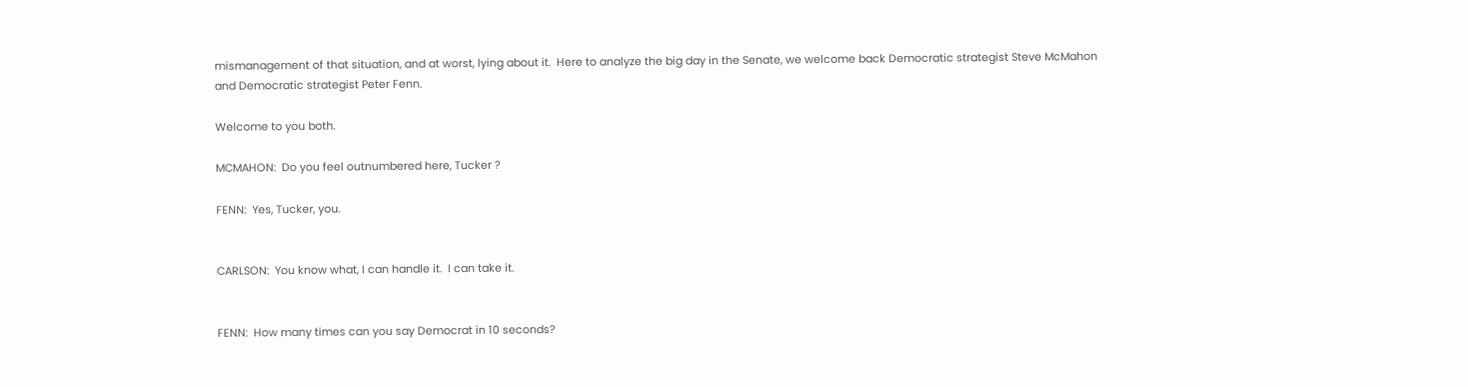mismanagement of that situation, and at worst, lying about it.  Here to analyze the big day in the Senate, we welcome back Democratic strategist Steve McMahon and Democratic strategist Peter Fenn.

Welcome to you both.

MCMAHON:  Do you feel outnumbered here, Tucker ?

FENN:  Yes, Tucker, you.


CARLSON:  You know what, I can handle it.  I can take it.


FENN:  How many times can you say Democrat in 10 seconds?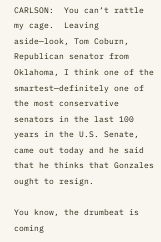CARLSON:  You can‘t rattle my cage.  Leaving aside—look, Tom Coburn, Republican senator from Oklahoma, I think one of the smartest—definitely one of the most conservative senators in the last 100 years in the U.S. Senate, came out today and he said that he thinks that Gonzales ought to resign.

You know, the drumbeat is coming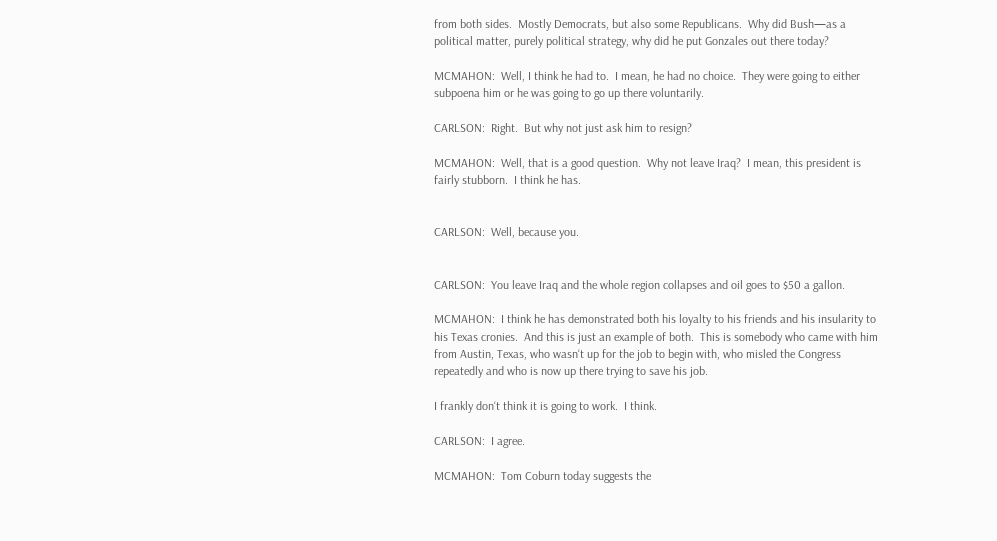from both sides.  Mostly Democrats, but also some Republicans.  Why did Bush—as a political matter, purely political strategy, why did he put Gonzales out there today?

MCMAHON:  Well, I think he had to.  I mean, he had no choice.  They were going to either subpoena him or he was going to go up there voluntarily.

CARLSON:  Right.  But why not just ask him to resign?

MCMAHON:  Well, that is a good question.  Why not leave Iraq?  I mean, this president is fairly stubborn.  I think he has.


CARLSON:  Well, because you.


CARLSON:  You leave Iraq and the whole region collapses and oil goes to $50 a gallon.

MCMAHON:  I think he has demonstrated both his loyalty to his friends and his insularity to his Texas cronies.  And this is just an example of both.  This is somebody who came with him from Austin, Texas, who wasn‘t up for the job to begin with, who misled the Congress repeatedly and who is now up there trying to save his job.

I frankly don‘t think it is going to work.  I think.

CARLSON:  I agree.

MCMAHON:  Tom Coburn today suggests the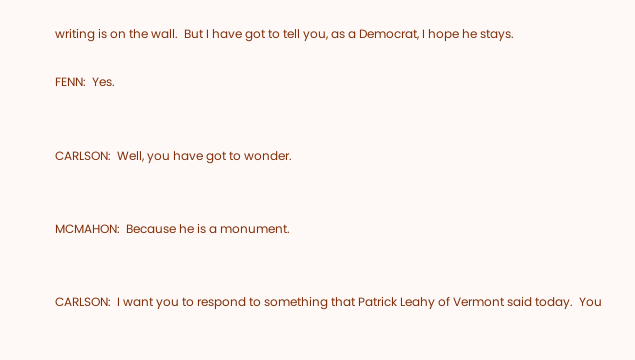writing is on the wall.  But I have got to tell you, as a Democrat, I hope he stays.

FENN:  Yes.


CARLSON:  Well, you have got to wonder.


MCMAHON:  Because he is a monument.


CARLSON:  I want you to respond to something that Patrick Leahy of Vermont said today.  You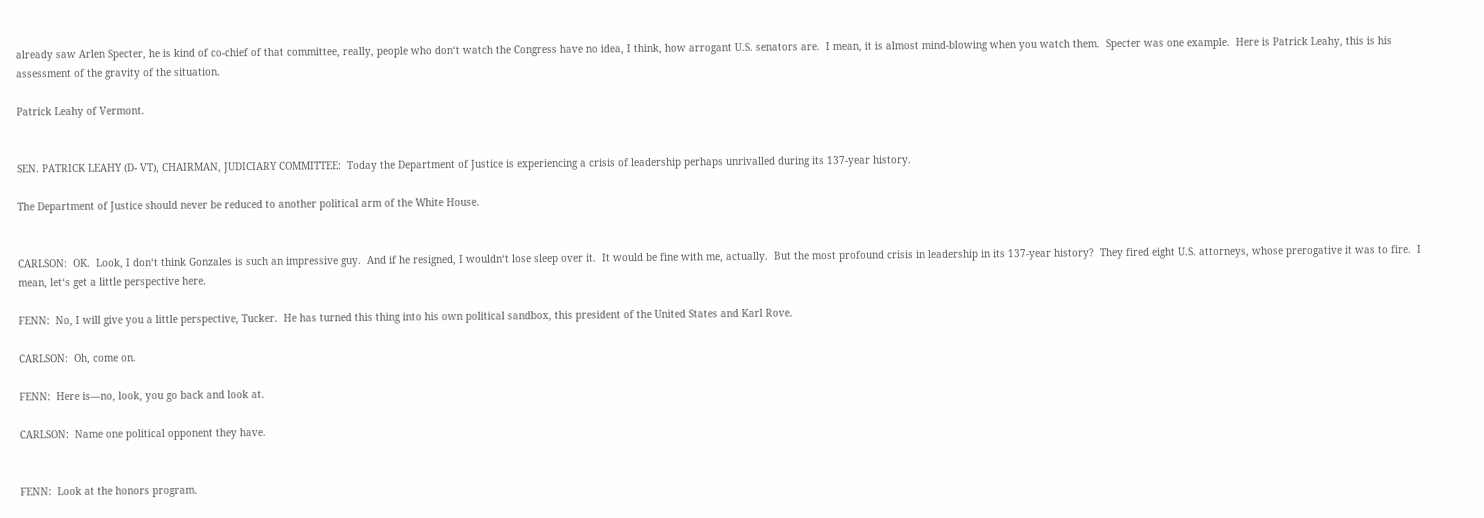already saw Arlen Specter, he is kind of co-chief of that committee, really, people who don‘t watch the Congress have no idea, I think, how arrogant U.S. senators are.  I mean, it is almost mind-blowing when you watch them.  Specter was one example.  Here is Patrick Leahy, this is his assessment of the gravity of the situation.

Patrick Leahy of Vermont.


SEN. PATRICK LEAHY (D- VT), CHAIRMAN, JUDICIARY COMMITTEE:  Today the Department of Justice is experiencing a crisis of leadership perhaps unrivalled during its 137-year history.

The Department of Justice should never be reduced to another political arm of the White House.


CARLSON:  OK.  Look, I don‘t think Gonzales is such an impressive guy.  And if he resigned, I wouldn‘t lose sleep over it.  It would be fine with me, actually.  But the most profound crisis in leadership in its 137-year history?  They fired eight U.S. attorneys, whose prerogative it was to fire.  I mean, let‘s get a little perspective here.

FENN:  No, I will give you a little perspective, Tucker.  He has turned this thing into his own political sandbox, this president of the United States and Karl Rove.

CARLSON:  Oh, come on.

FENN:  Here is—no, look, you go back and look at.

CARLSON:  Name one political opponent they have.


FENN:  Look at the honors program.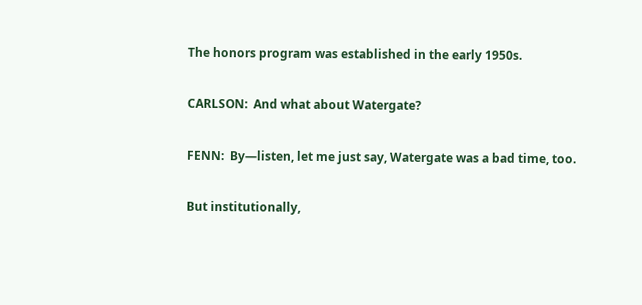The honors program was established in the early 1950s.

CARLSON:  And what about Watergate?

FENN:  By—listen, let me just say, Watergate was a bad time, too.

But institutionally,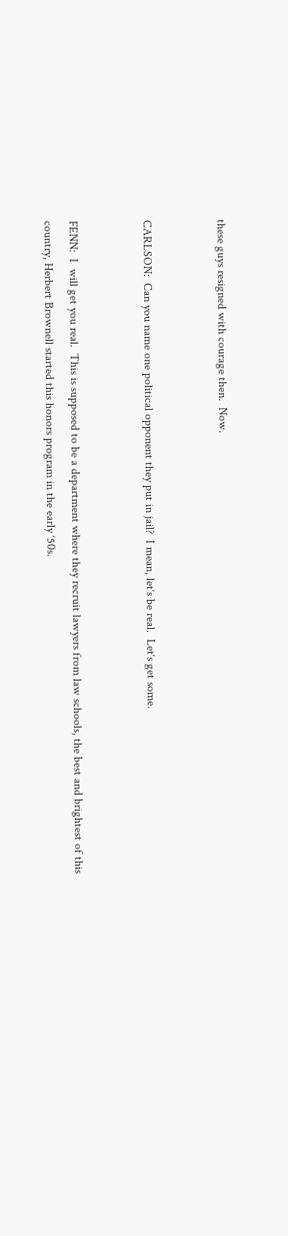these guys resigned with courage then.  Now.


CARLSON:  Can you name one political opponent they put in jail?  I mean, let‘s be real.  Let‘s get some.


FENN:  I  will get you real.  This is supposed to be a department where they recruit lawyers from law schools, the best and brightest of this country, Herbert Brownell started this honors program in the early ‘50s.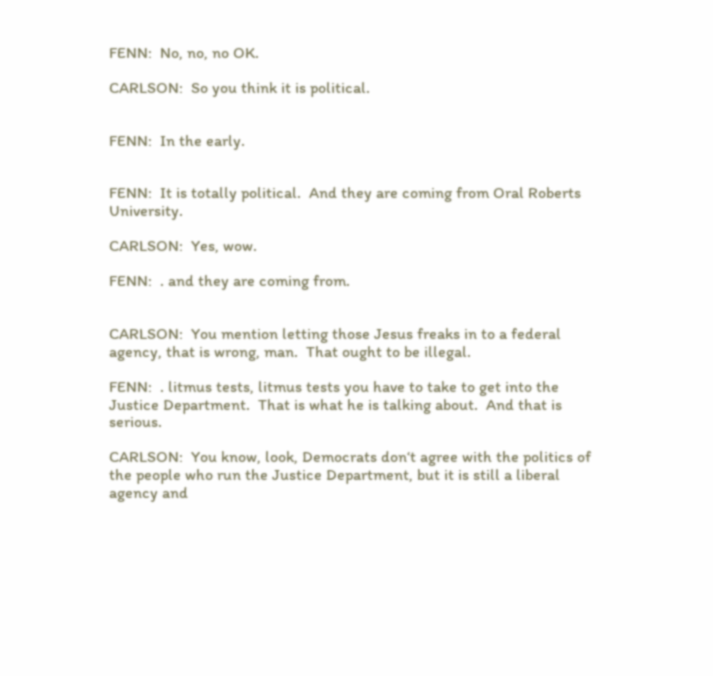FENN:  No, no, no OK.

CARLSON:  So you think it is political.


FENN:  In the early.


FENN:  It is totally political.  And they are coming from Oral Roberts University.

CARLSON:  Yes, wow.

FENN:  . and they are coming from.


CARLSON:  You mention letting those Jesus freaks in to a federal agency, that is wrong, man.  That ought to be illegal.

FENN:  . litmus tests, litmus tests you have to take to get into the Justice Department.  That is what he is talking about.  And that is serious.

CARLSON:  You know, look, Democrats don‘t agree with the politics of the people who run the Justice Department, but it is still a liberal agency and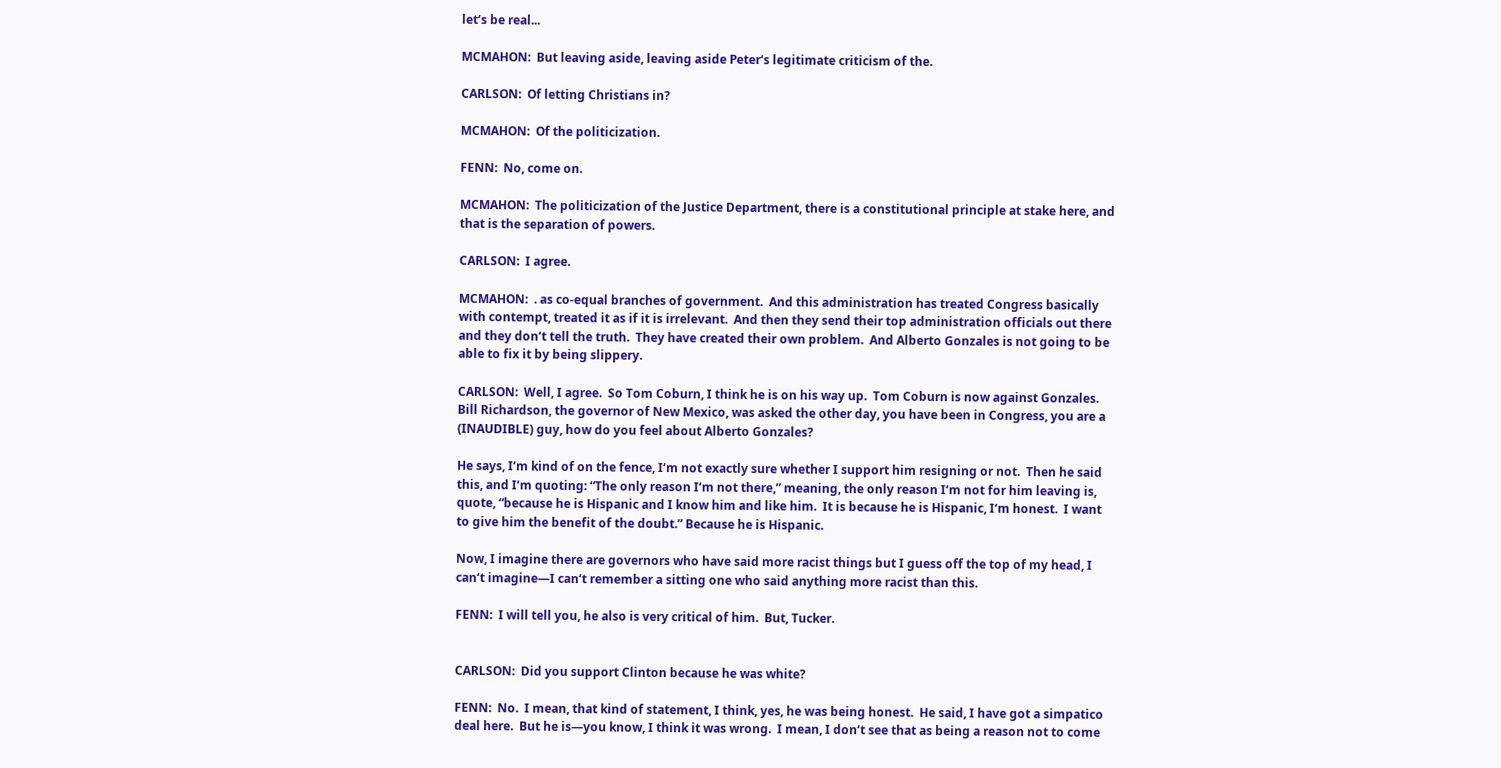let‘s be real...

MCMAHON:  But leaving aside, leaving aside Peter‘s legitimate criticism of the.

CARLSON:  Of letting Christians in?

MCMAHON:  Of the politicization.

FENN:  No, come on.

MCMAHON:  The politicization of the Justice Department, there is a constitutional principle at stake here, and that is the separation of powers.

CARLSON:  I agree.

MCMAHON:  . as co-equal branches of government.  And this administration has treated Congress basically with contempt, treated it as if it is irrelevant.  And then they send their top administration officials out there and they don‘t tell the truth.  They have created their own problem.  And Alberto Gonzales is not going to be able to fix it by being slippery.

CARLSON:  Well, I agree.  So Tom Coburn, I think he is on his way up.  Tom Coburn is now against Gonzales.  Bill Richardson, the governor of New Mexico, was asked the other day, you have been in Congress, you are a (INAUDIBLE) guy, how do you feel about Alberto Gonzales?

He says, I‘m kind of on the fence, I‘m not exactly sure whether I support him resigning or not.  Then he said this, and I‘m quoting: “The only reason I‘m not there,” meaning, the only reason I‘m not for him leaving is, quote, “because he is Hispanic and I know him and like him.  It is because he is Hispanic, I‘m honest.  I want to give him the benefit of the doubt.” Because he is Hispanic.

Now, I imagine there are governors who have said more racist things but I guess off the top of my head, I can‘t imagine—I can‘t remember a sitting one who said anything more racist than this.

FENN:  I will tell you, he also is very critical of him.  But, Tucker.


CARLSON:  Did you support Clinton because he was white?

FENN:  No.  I mean, that kind of statement, I think, yes, he was being honest.  He said, I have got a simpatico deal here.  But he is—you know, I think it was wrong.  I mean, I don‘t see that as being a reason not to come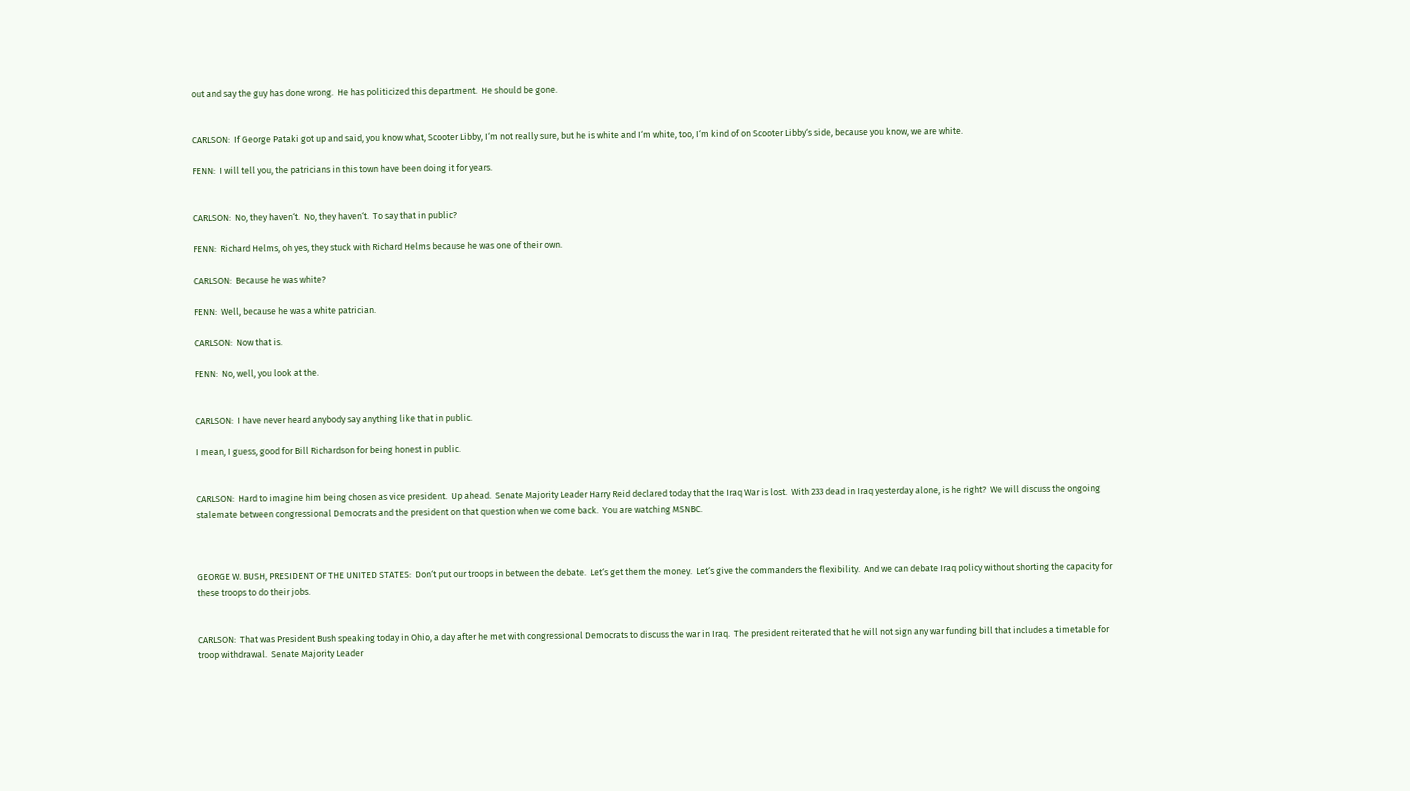out and say the guy has done wrong.  He has politicized this department.  He should be gone.


CARLSON:  If George Pataki got up and said, you know what, Scooter Libby, I‘m not really sure, but he is white and I‘m white, too, I‘m kind of on Scooter Libby‘s side, because you know, we are white.

FENN:  I will tell you, the patricians in this town have been doing it for years.


CARLSON:  No, they haven‘t.  No, they haven‘t.  To say that in public?

FENN:  Richard Helms, oh yes, they stuck with Richard Helms because he was one of their own.

CARLSON:  Because he was white?

FENN:  Well, because he was a white patrician.

CARLSON:  Now that is.

FENN:  No, well, you look at the.


CARLSON:  I have never heard anybody say anything like that in public.

I mean, I guess, good for Bill Richardson for being honest in public.


CARLSON:  Hard to imagine him being chosen as vice president.  Up ahead.  Senate Majority Leader Harry Reid declared today that the Iraq War is lost.  With 233 dead in Iraq yesterday alone, is he right?  We will discuss the ongoing stalemate between congressional Democrats and the president on that question when we come back.  You are watching MSNBC.



GEORGE W. BUSH, PRESIDENT OF THE UNITED STATES:  Don‘t put our troops in between the debate.  Let‘s get them the money.  Let‘s give the commanders the flexibility.  And we can debate Iraq policy without shorting the capacity for these troops to do their jobs.


CARLSON:  That was President Bush speaking today in Ohio, a day after he met with congressional Democrats to discuss the war in Iraq.  The president reiterated that he will not sign any war funding bill that includes a timetable for troop withdrawal.  Senate Majority Leader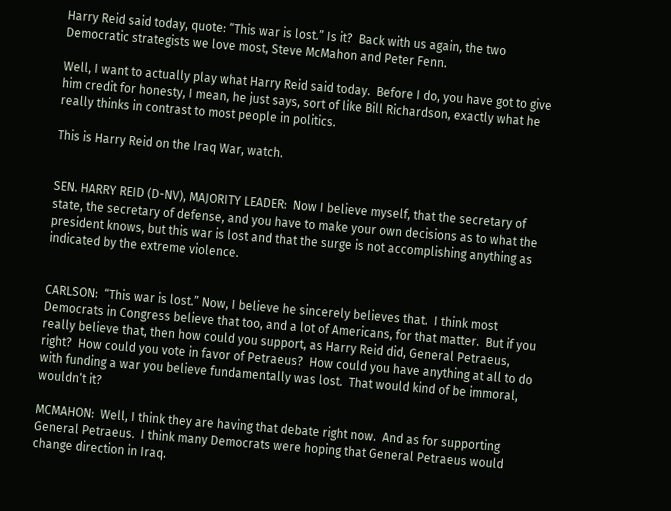Harry Reid said today, quote: “This war is lost.” Is it?  Back with us again, the two Democratic strategists we love most, Steve McMahon and Peter Fenn.

Well, I want to actually play what Harry Reid said today.  Before I do, you have got to give him credit for honesty, I mean, he just says, sort of like Bill Richardson, exactly what he really thinks in contrast to most people in politics.

This is Harry Reid on the Iraq War, watch.


SEN. HARRY REID (D-NV), MAJORITY LEADER:  Now I believe myself, that the secretary of state, the secretary of defense, and you have to make your own decisions as to what the president knows, but this war is lost and that the surge is not accomplishing anything as indicated by the extreme violence.


CARLSON:  “This war is lost.” Now, I believe he sincerely believes that.  I think most Democrats in Congress believe that too, and a lot of Americans, for that matter.  But if you really believe that, then how could you support, as Harry Reid did, General Petraeus, right?  How could you vote in favor of Petraeus?  How could you have anything at all to do with funding a war you believe fundamentally was lost.  That would kind of be immoral, wouldn‘t it?

MCMAHON:  Well, I think they are having that debate right now.  And as for supporting General Petraeus.  I think many Democrats were hoping that General Petraeus would change direction in Iraq.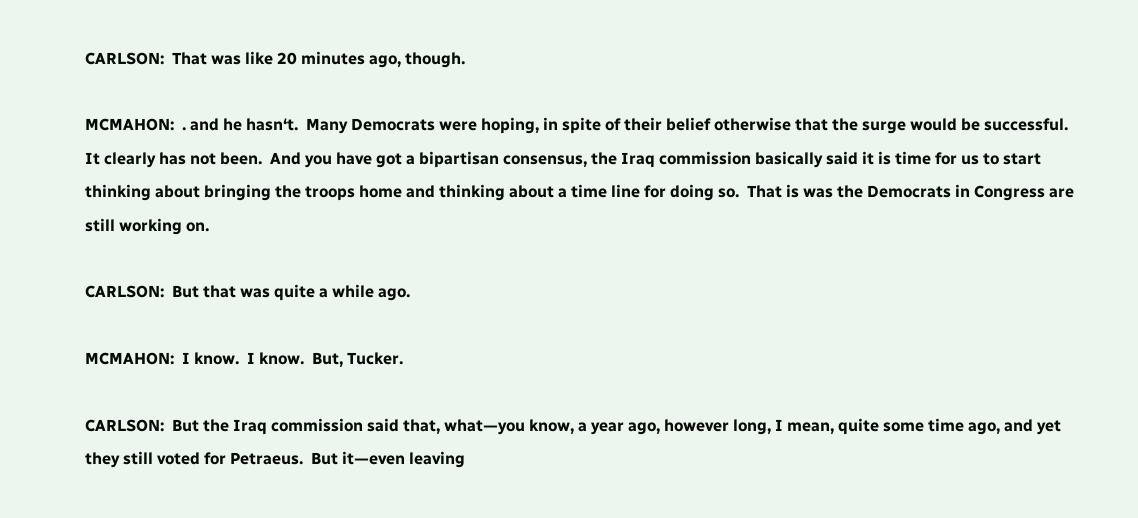CARLSON:  That was like 20 minutes ago, though.

MCMAHON:  . and he hasn‘t.  Many Democrats were hoping, in spite of their belief otherwise that the surge would be successful.  It clearly has not been.  And you have got a bipartisan consensus, the Iraq commission basically said it is time for us to start thinking about bringing the troops home and thinking about a time line for doing so.  That is was the Democrats in Congress are still working on.

CARLSON:  But that was quite a while ago.

MCMAHON:  I know.  I know.  But, Tucker.

CARLSON:  But the Iraq commission said that, what—you know, a year ago, however long, I mean, quite some time ago, and yet they still voted for Petraeus.  But it—even leaving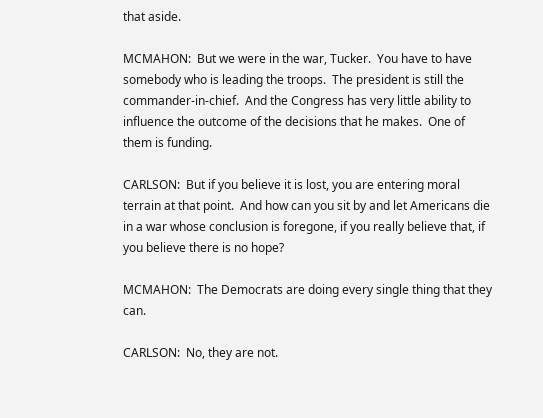that aside.

MCMAHON:  But we were in the war, Tucker.  You have to have somebody who is leading the troops.  The president is still the commander-in-chief.  And the Congress has very little ability to influence the outcome of the decisions that he makes.  One of them is funding.

CARLSON:  But if you believe it is lost, you are entering moral terrain at that point.  And how can you sit by and let Americans die in a war whose conclusion is foregone, if you really believe that, if you believe there is no hope?

MCMAHON:  The Democrats are doing every single thing that they can.

CARLSON:  No, they are not.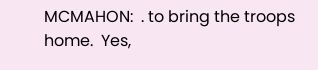MCMAHON:  . to bring the troops home.  Yes,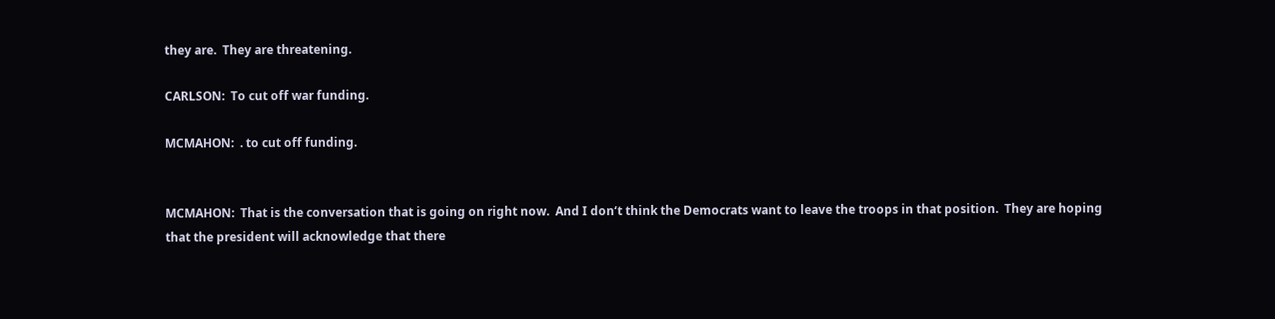they are.  They are threatening.

CARLSON:  To cut off war funding.

MCMAHON:  . to cut off funding.


MCMAHON:  That is the conversation that is going on right now.  And I don‘t think the Democrats want to leave the troops in that position.  They are hoping that the president will acknowledge that there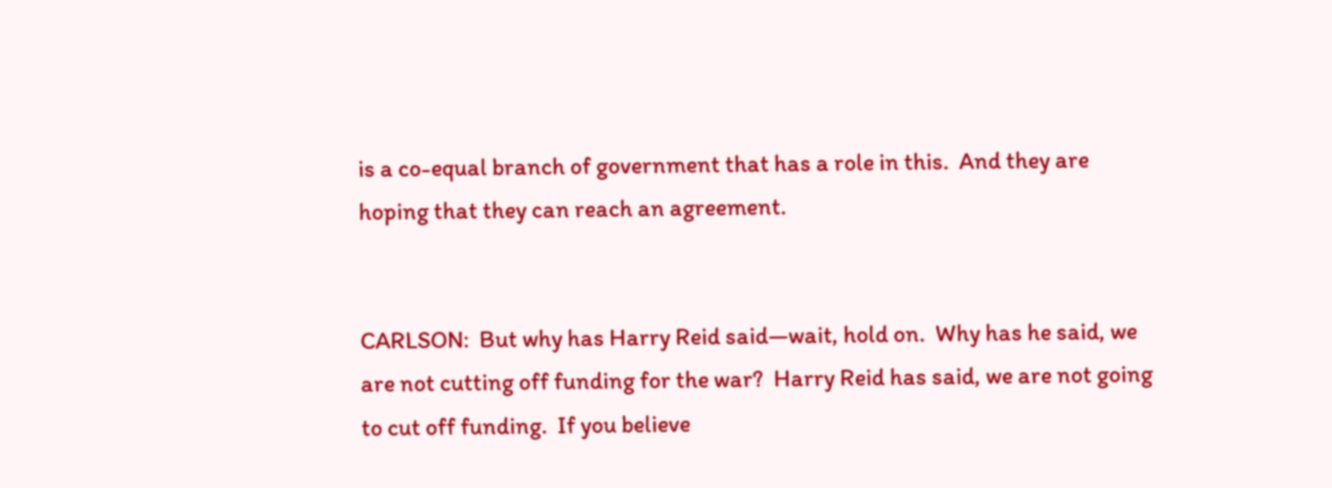is a co-equal branch of government that has a role in this.  And they are hoping that they can reach an agreement.


CARLSON:  But why has Harry Reid said—wait, hold on.  Why has he said, we are not cutting off funding for the war?  Harry Reid has said, we are not going to cut off funding.  If you believe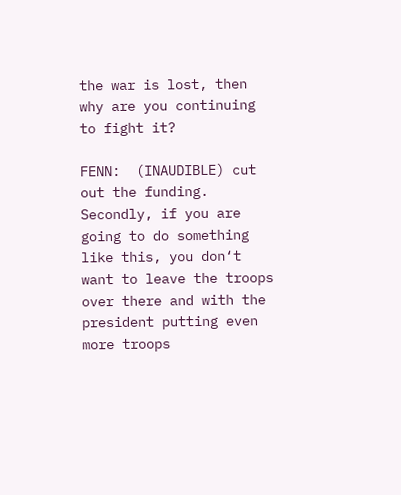the war is lost, then why are you continuing to fight it?

FENN:  (INAUDIBLE) cut out the funding.  Secondly, if you are going to do something like this, you don‘t want to leave the troops over there and with the president putting even more troops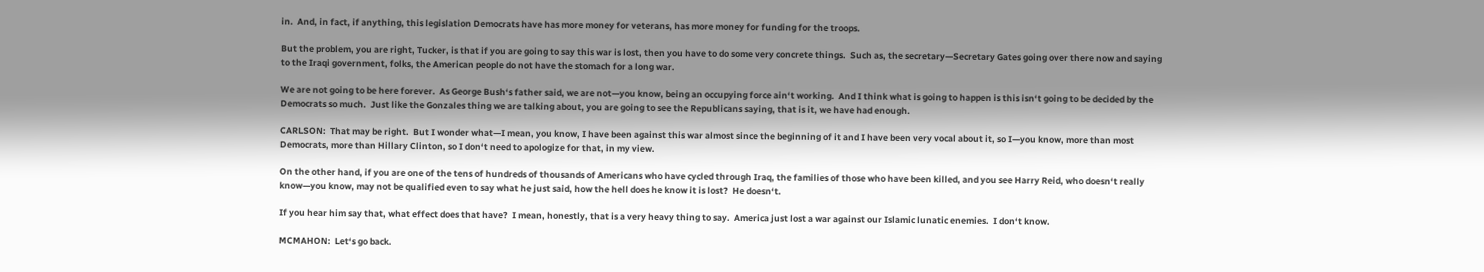in.  And, in fact, if anything, this legislation Democrats have has more money for veterans, has more money for funding for the troops.

But the problem, you are right, Tucker, is that if you are going to say this war is lost, then you have to do some very concrete things.  Such as, the secretary—Secretary Gates going over there now and saying to the Iraqi government, folks, the American people do not have the stomach for a long war.

We are not going to be here forever.  As George Bush‘s father said, we are not—you know, being an occupying force ain‘t working.  And I think what is going to happen is this isn‘t going to be decided by the Democrats so much.  Just like the Gonzales thing we are talking about, you are going to see the Republicans saying, that is it, we have had enough.

CARLSON:  That may be right.  But I wonder what—I mean, you know, I have been against this war almost since the beginning of it and I have been very vocal about it, so I—you know, more than most Democrats, more than Hillary Clinton, so I don‘t need to apologize for that, in my view.

On the other hand, if you are one of the tens of hundreds of thousands of Americans who have cycled through Iraq, the families of those who have been killed, and you see Harry Reid, who doesn‘t really know—you know, may not be qualified even to say what he just said, how the hell does he know it is lost?  He doesn‘t.

If you hear him say that, what effect does that have?  I mean, honestly, that is a very heavy thing to say.  America just lost a war against our Islamic lunatic enemies.  I don‘t know.

MCMAHON:  Let‘s go back.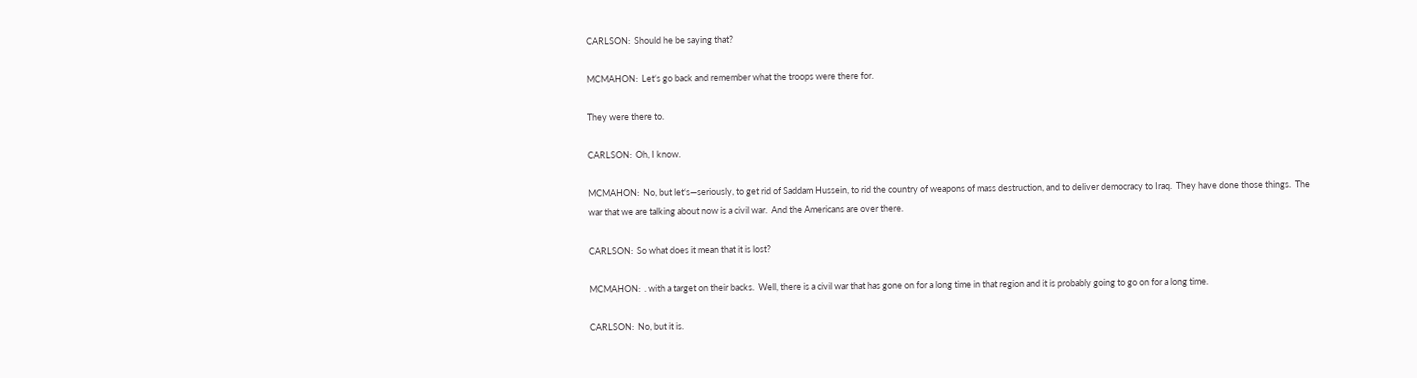CARLSON:  Should he be saying that?

MCMAHON:  Let‘s go back and remember what the troops were there for.

They were there to.

CARLSON:  Oh, I know.

MCMAHON:  No, but let‘s—seriously, to get rid of Saddam Hussein, to rid the country of weapons of mass destruction, and to deliver democracy to Iraq.  They have done those things.  The war that we are talking about now is a civil war.  And the Americans are over there.

CARLSON:  So what does it mean that it is lost?

MCMAHON:  . with a target on their backs.  Well, there is a civil war that has gone on for a long time in that region and it is probably going to go on for a long time.

CARLSON:  No, but it is.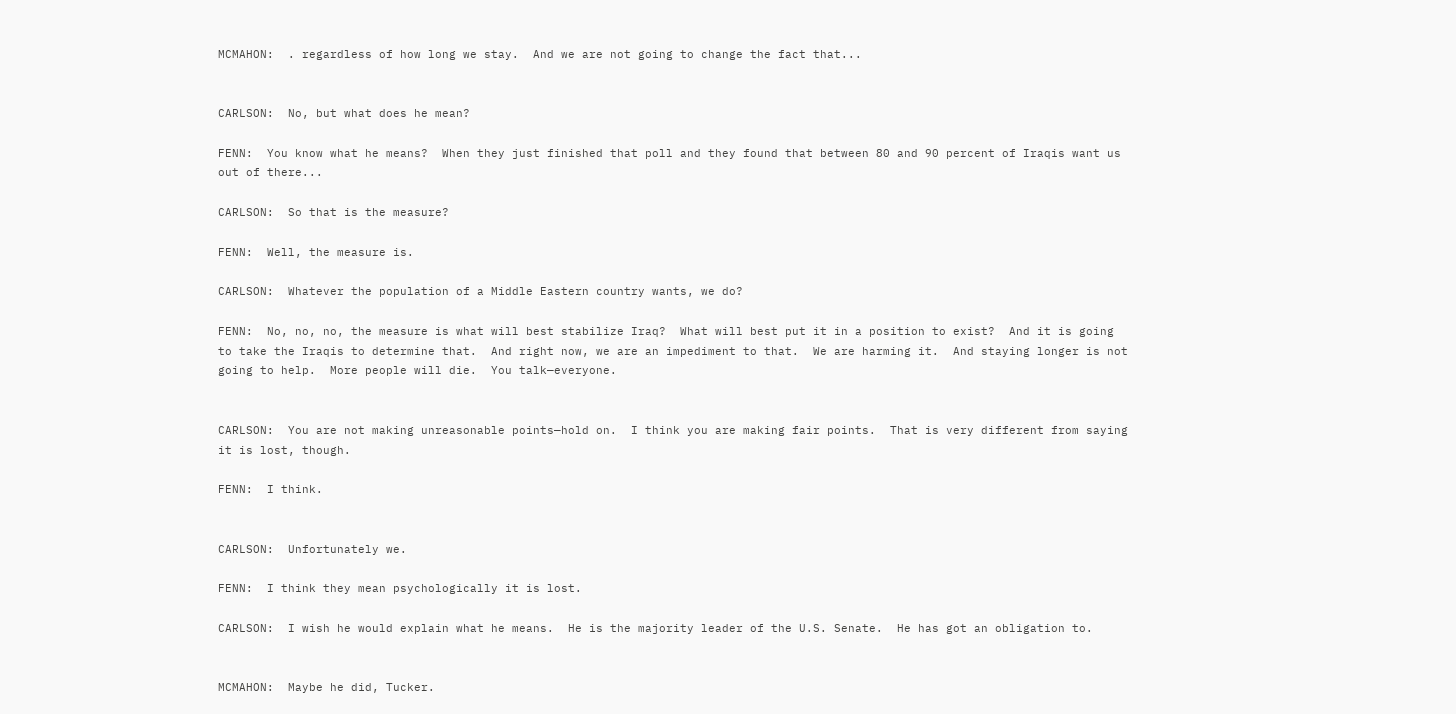MCMAHON:  . regardless of how long we stay.  And we are not going to change the fact that...


CARLSON:  No, but what does he mean?

FENN:  You know what he means?  When they just finished that poll and they found that between 80 and 90 percent of Iraqis want us out of there...

CARLSON:  So that is the measure?

FENN:  Well, the measure is.

CARLSON:  Whatever the population of a Middle Eastern country wants, we do?

FENN:  No, no, no, the measure is what will best stabilize Iraq?  What will best put it in a position to exist?  And it is going to take the Iraqis to determine that.  And right now, we are an impediment to that.  We are harming it.  And staying longer is not going to help.  More people will die.  You talk—everyone.


CARLSON:  You are not making unreasonable points—hold on.  I think you are making fair points.  That is very different from saying it is lost, though.

FENN:  I think.


CARLSON:  Unfortunately we.

FENN:  I think they mean psychologically it is lost.

CARLSON:  I wish he would explain what he means.  He is the majority leader of the U.S. Senate.  He has got an obligation to.


MCMAHON:  Maybe he did, Tucker.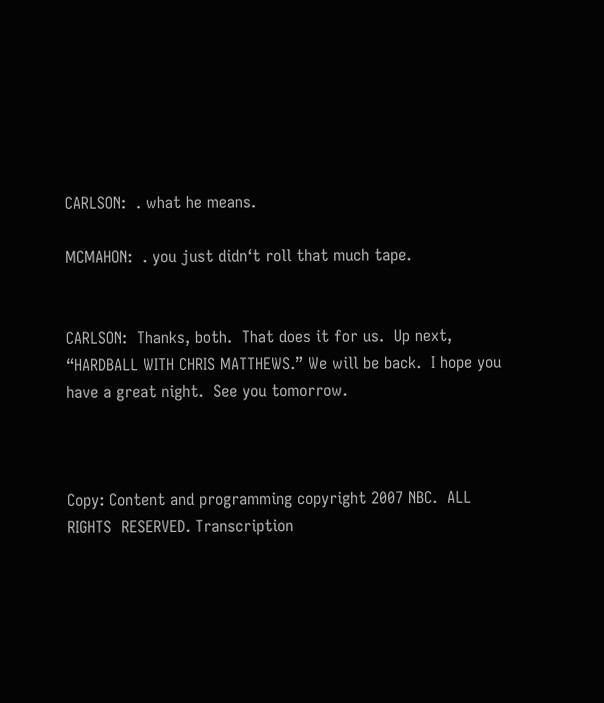CARLSON:  . what he means.

MCMAHON:  . you just didn‘t roll that much tape.


CARLSON:  Thanks, both.  That does it for us.  Up next, “HARDBALL WITH CHRIS MATTHEWS.” We will be back.  I hope you have a great night.  See you tomorrow.



Copy: Content and programming copyright 2007 NBC.  ALL RIGHTS  RESERVED. Transcription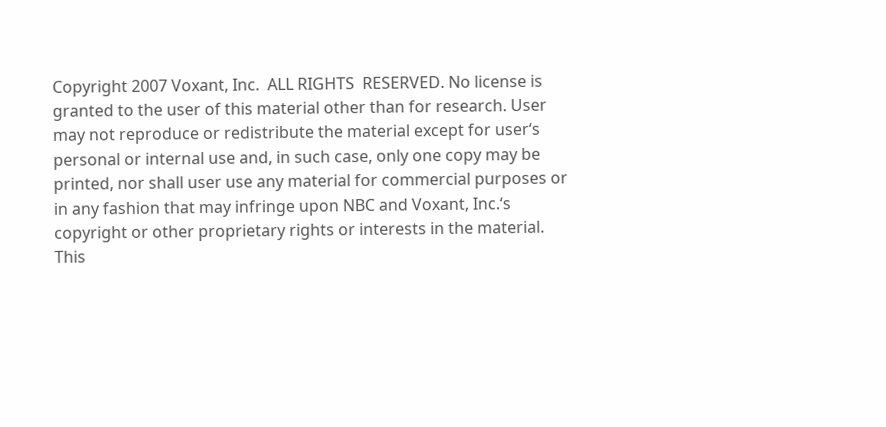Copyright 2007 Voxant, Inc.  ALL RIGHTS  RESERVED. No license is granted to the user of this material other than for research. User may not reproduce or redistribute the material except for user‘s personal or internal use and, in such case, only one copy may be printed, nor shall user use any material for commercial purposes or in any fashion that may infringe upon NBC and Voxant, Inc.‘s copyright or other proprietary rights or interests in the material. This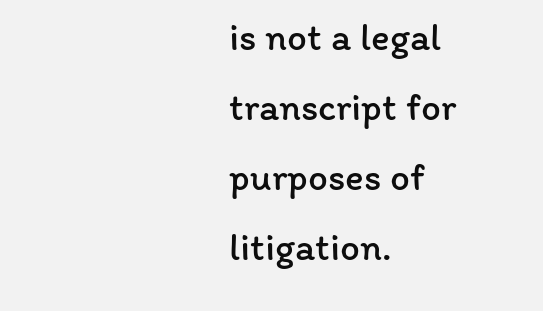is not a legal transcript for purposes of litigation.